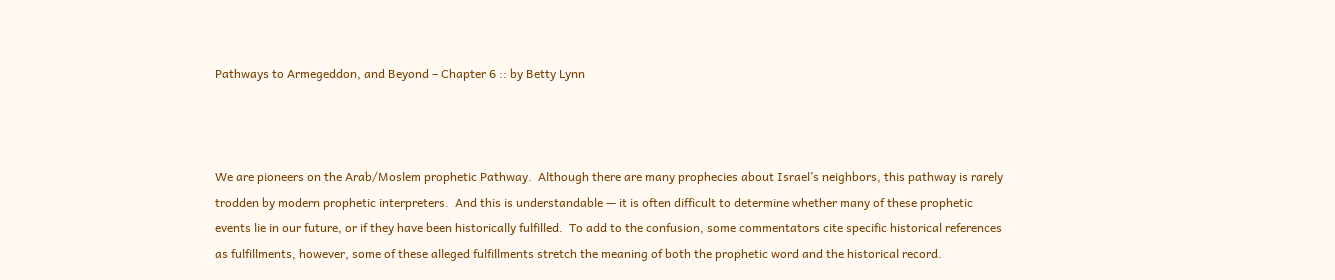Pathways to Armegeddon, and Beyond – Chapter 6 :: by Betty Lynn



We are pioneers on the Arab/Moslem prophetic Pathway.  Although there are many prophecies about Israel’s neighbors, this pathway is rarely trodden by modern prophetic interpreters.  And this is understandable — it is often difficult to determine whether many of these prophetic events lie in our future, or if they have been historically fulfilled.  To add to the confusion, some commentators cite specific historical references as fulfillments, however, some of these alleged fulfillments stretch the meaning of both the prophetic word and the historical record.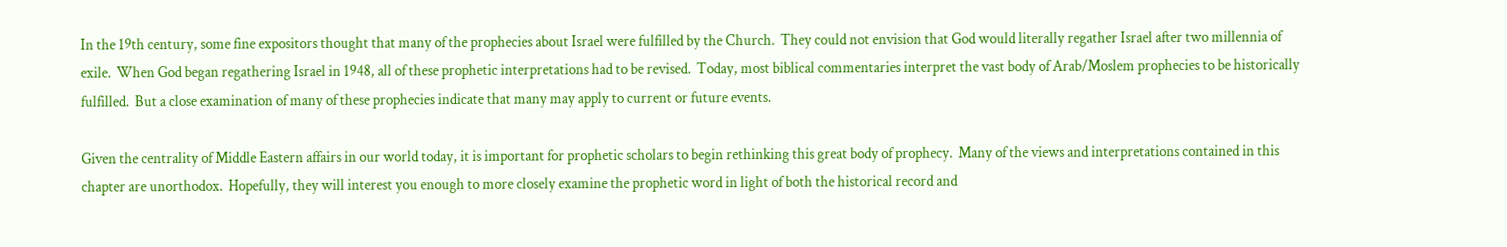In the 19th century, some fine expositors thought that many of the prophecies about Israel were fulfilled by the Church.  They could not envision that God would literally regather Israel after two millennia of exile.  When God began regathering Israel in 1948, all of these prophetic interpretations had to be revised.  Today, most biblical commentaries interpret the vast body of Arab/Moslem prophecies to be historically fulfilled.  But a close examination of many of these prophecies indicate that many may apply to current or future events.

Given the centrality of Middle Eastern affairs in our world today, it is important for prophetic scholars to begin rethinking this great body of prophecy.  Many of the views and interpretations contained in this chapter are unorthodox.  Hopefully, they will interest you enough to more closely examine the prophetic word in light of both the historical record and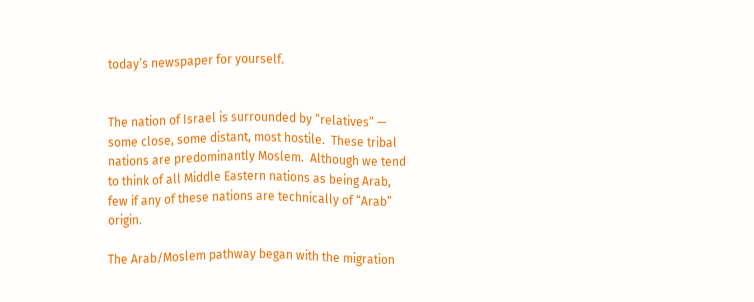today’s newspaper for yourself.


The nation of Israel is surrounded by “relatives” — some close, some distant, most hostile.  These tribal nations are predominantly Moslem.  Although we tend to think of all Middle Eastern nations as being Arab, few if any of these nations are technically of “Arab” origin.

The Arab/Moslem pathway began with the migration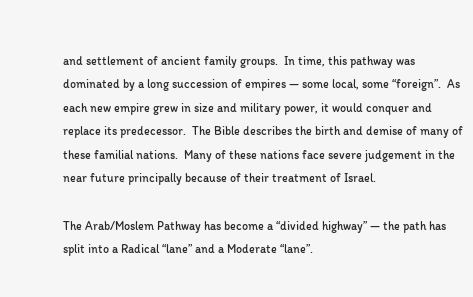and settlement of ancient family groups.  In time, this pathway was dominated by a long succession of empires — some local, some “foreign”.  As each new empire grew in size and military power, it would conquer and replace its predecessor.  The Bible describes the birth and demise of many of these familial nations.  Many of these nations face severe judgement in the near future principally because of their treatment of Israel.

The Arab/Moslem Pathway has become a “divided highway” — the path has split into a Radical “lane” and a Moderate “lane”.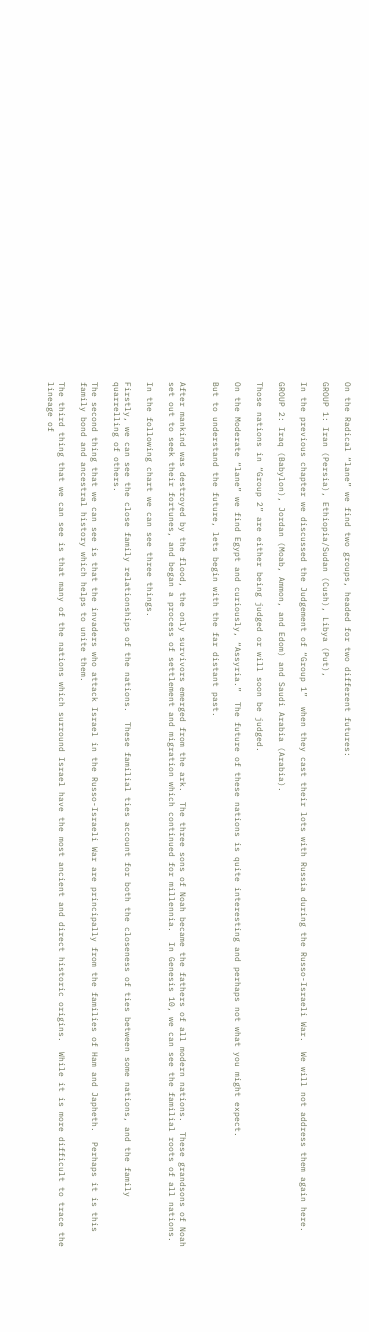On the Radical “lane” we find two groups, headed for two different futures:

GROUP 1: Iran (Persia), Ethiopia/Sudan (Cush), Libya (Put),

In the previous chapter we discussed the Judgement of “Group 1”  when they cast their lots with Russia during the Russo-Israeli War.  We will not address them again here.

GROUP 2: Iraq (Babylon), Jordan (Moab, Ammon, and Edom) and Saudi Arabia (Arabia).

Those nations in “Group 2” are either being judged or will soon be judged.

On the Moderate “lane” we find Egypt and curiously, “Assyria.”  The future of these nations is quite interesting and perhaps not what you might expect.

But to understand the future, lets begin with the far distant past.


After mankind was destroyed by the flood, the only survivors emerged from the ark.  The three sons of Noah became the fathers of all modern nations.  These grandsons of Noah set out to seek their fortunes, and began a process of settlement and migration which continued for millennia.  In Genesis 10, we can see the familial roots of all nations.

In the following chart we can see three things.

Firstly, we can see the close family relationships of the nations.  These familial ties account for both the closeness of ties between some nations, and the family quarrelling of others.

The second thing that we can see is that the invaders who attack Israel in the Russo-Israeli War are principally from the families of Ham and Japheth.  Perhaps it is this family bond and ancestral history which helps to unite them.

The third thing that we can see is that many of the nations which surround Israel have the most ancient and direct historic origins.  While it is more difficult to trace the lineage of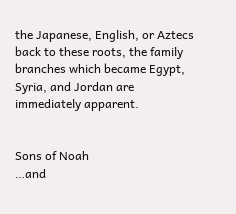the Japanese, English, or Aztecs back to these roots, the family branches which became Egypt, Syria, and Jordan are immediately apparent.


Sons of Noah
…and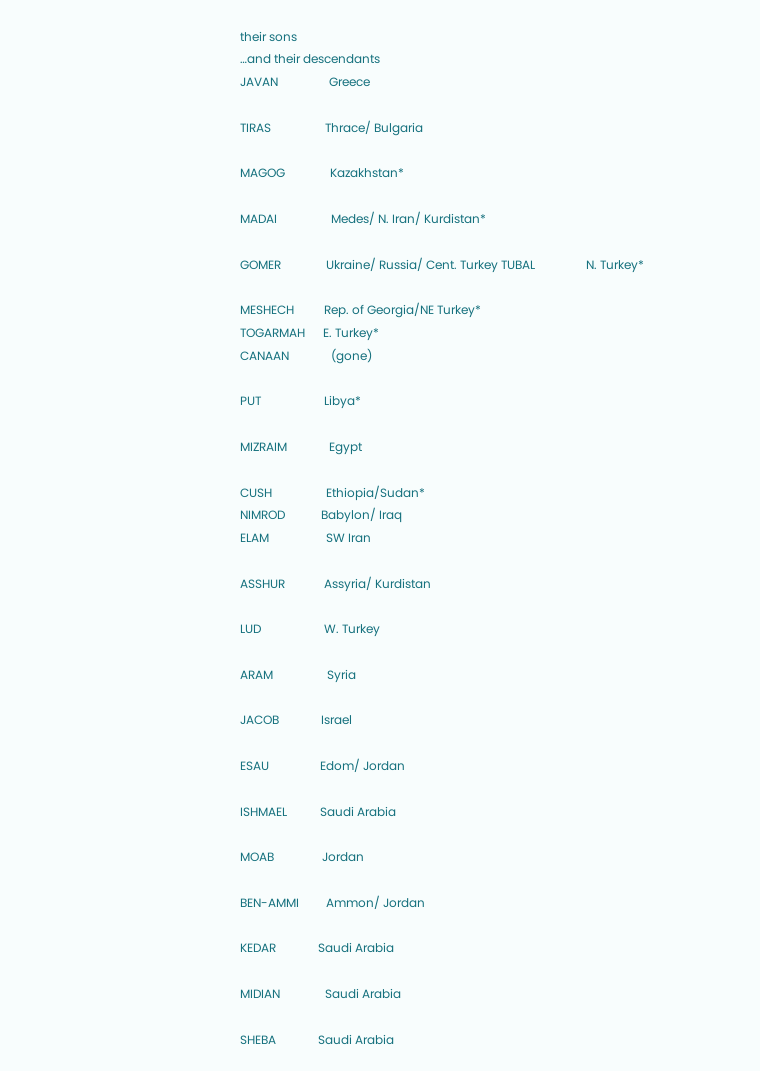their sons
…and their descendants
JAVAN                 Greece

TIRAS                  Thrace/ Bulgaria

MAGOG               Kazakhstan*

MADAI                  Medes/ N. Iran/ Kurdistan*

GOMER               Ukraine/ Russia/ Cent. Turkey TUBAL                 N. Turkey*

MESHECH          Rep. of Georgia/NE Turkey*
TOGARMAH      E. Turkey*
CANAAN              (gone)

PUT                     Libya*

MIZRAIM              Egypt

CUSH                  Ethiopia/Sudan*
NIMROD            Babylon/ Iraq
ELAM                   SW Iran

ASSHUR             Assyria/ Kurdistan

LUD                     W. Turkey

ARAM                  Syria

JACOB              Israel

ESAU                 Edom/ Jordan

ISHMAEL           Saudi Arabia

MOAB                Jordan

BEN-AMMI         Ammon/ Jordan

KEDAR              Saudi Arabia

MIDIAN               Saudi Arabia

SHEBA              Saudi Arabia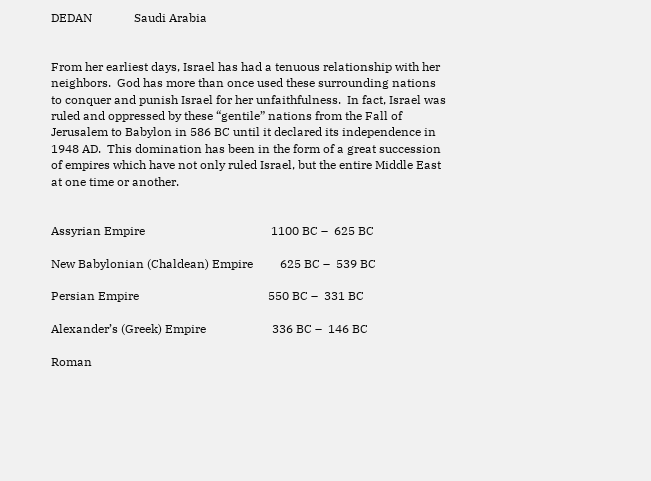DEDAN              Saudi Arabia


From her earliest days, Israel has had a tenuous relationship with her neighbors.  God has more than once used these surrounding nations to conquer and punish Israel for her unfaithfulness.  In fact, Israel was ruled and oppressed by these “gentile” nations from the Fall of Jerusalem to Babylon in 586 BC until it declared its independence in 1948 AD.  This domination has been in the form of a great succession of empires which have not only ruled Israel, but the entire Middle East at one time or another.


Assyrian Empire                                          1100 BC –  625 BC

New Babylonian (Chaldean) Empire         625 BC –  539 BC

Persian Empire                                           550 BC –  331 BC

Alexander’s (Greek) Empire                      336 BC –  146 BC

Roman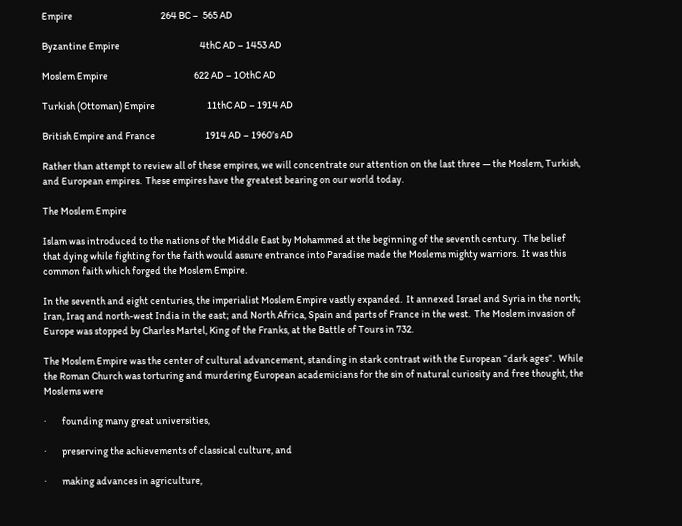Empire                                            264 BC –  565 AD

Byzantine Empire                                        4thC AD – 1453 AD

Moslem Empire                                           622 AD – 1OthC AD

Turkish (Ottoman) Empire                          11thC AD – 1914 AD

British Empire and France                         1914 AD – 1960’s AD

Rather than attempt to review all of these empires, we will concentrate our attention on the last three — the Moslem, Turkish, and European empires.  These empires have the greatest bearing on our world today.

The Moslem Empire

Islam was introduced to the nations of the Middle East by Mohammed at the beginning of the seventh century.  The belief that dying while fighting for the faith would assure entrance into Paradise made the Moslems mighty warriors.  It was this common faith which forged the Moslem Empire.

In the seventh and eight centuries, the imperialist Moslem Empire vastly expanded.  It annexed Israel and Syria in the north; Iran, Iraq and north-west India in the east; and North Africa, Spain and parts of France in the west.  The Moslem invasion of Europe was stopped by Charles Martel, King of the Franks, at the Battle of Tours in 732.

The Moslem Empire was the center of cultural advancement, standing in stark contrast with the European “dark ages”.  While the Roman Church was torturing and murdering European academicians for the sin of natural curiosity and free thought, the Moslems were

·        founding many great universities,

·        preserving the achievements of classical culture, and

·        making advances in agriculture,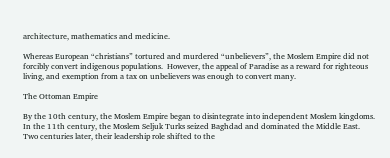architecture, mathematics and medicine.

Whereas European “christians” tortured and murdered “unbelievers”, the Moslem Empire did not forcibly convert indigenous populations.  However, the appeal of Paradise as a reward for righteous living, and exemption from a tax on unbelievers was enough to convert many.

The Ottoman Empire

By the 10th century, the Moslem Empire began to disintegrate into independent Moslem kingdoms.  In the 11th century, the Moslem Seljuk Turks seized Baghdad and dominated the Middle East.  Two centuries later, their leadership role shifted to the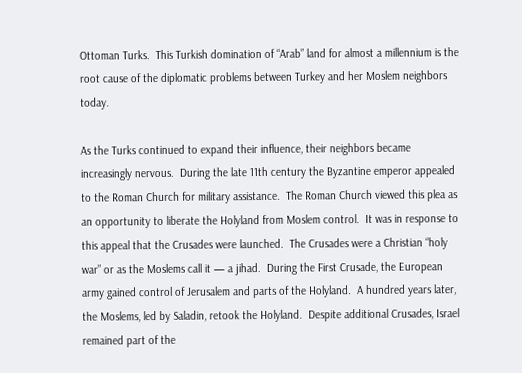Ottoman Turks.  This Turkish domination of “Arab” land for almost a millennium is the root cause of the diplomatic problems between Turkey and her Moslem neighbors today.

As the Turks continued to expand their influence, their neighbors became increasingly nervous.  During the late 11th century the Byzantine emperor appealed to the Roman Church for military assistance.  The Roman Church viewed this plea as an opportunity to liberate the Holyland from Moslem control.  It was in response to this appeal that the Crusades were launched.  The Crusades were a Christian “holy war” or as the Moslems call it — a jihad.  During the First Crusade, the European army gained control of Jerusalem and parts of the Holyland.  A hundred years later, the Moslems, led by Saladin, retook the Holyland.  Despite additional Crusades, Israel remained part of the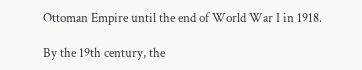Ottoman Empire until the end of World War I in 1918.

By the 19th century, the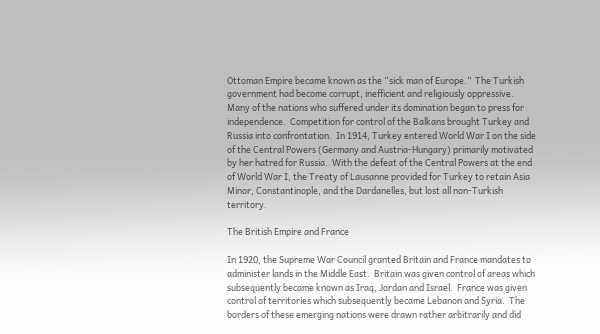Ottoman Empire became known as the “sick man of Europe.”  The Turkish government had become corrupt, inefficient and religiously oppressive.  Many of the nations who suffered under its domination began to press for independence.  Competition for control of the Balkans brought Turkey and Russia into confrontation.  In 1914, Turkey entered World War I on the side of the Central Powers (Germany and Austria-Hungary) primarily motivated by her hatred for Russia.  With the defeat of the Central Powers at the end of World War I, the Treaty of Lausanne provided for Turkey to retain Asia Minor, Constantinople, and the Dardanelles, but lost all non-Turkish territory.

The British Empire and France

In 1920, the Supreme War Council granted Britain and France mandates to administer lands in the Middle East.  Britain was given control of areas which subsequently became known as Iraq, Jordan and Israel.  France was given control of territories which subsequently became Lebanon and Syria.  The borders of these emerging nations were drawn rather arbitrarily and did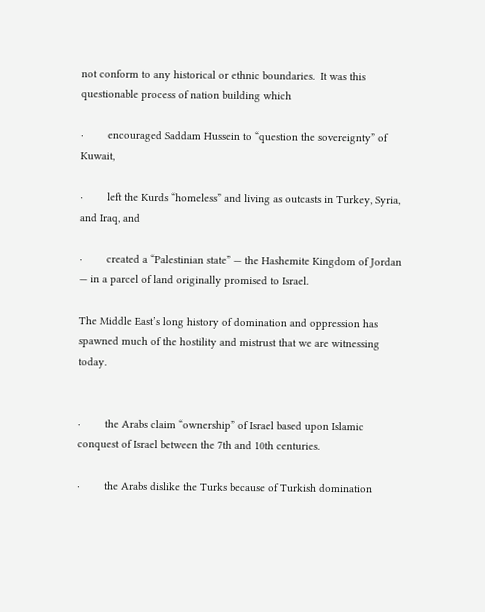not conform to any historical or ethnic boundaries.  It was this questionable process of nation building which

·        encouraged Saddam Hussein to “question the sovereignty” of Kuwait,

·        left the Kurds “homeless” and living as outcasts in Turkey, Syria, and Iraq, and

·        created a “Palestinian state” — the Hashemite Kingdom of Jordan — in a parcel of land originally promised to Israel.

The Middle East’s long history of domination and oppression has spawned much of the hostility and mistrust that we are witnessing today.


·        the Arabs claim “ownership” of Israel based upon Islamic conquest of Israel between the 7th and 10th centuries.

·        the Arabs dislike the Turks because of Turkish domination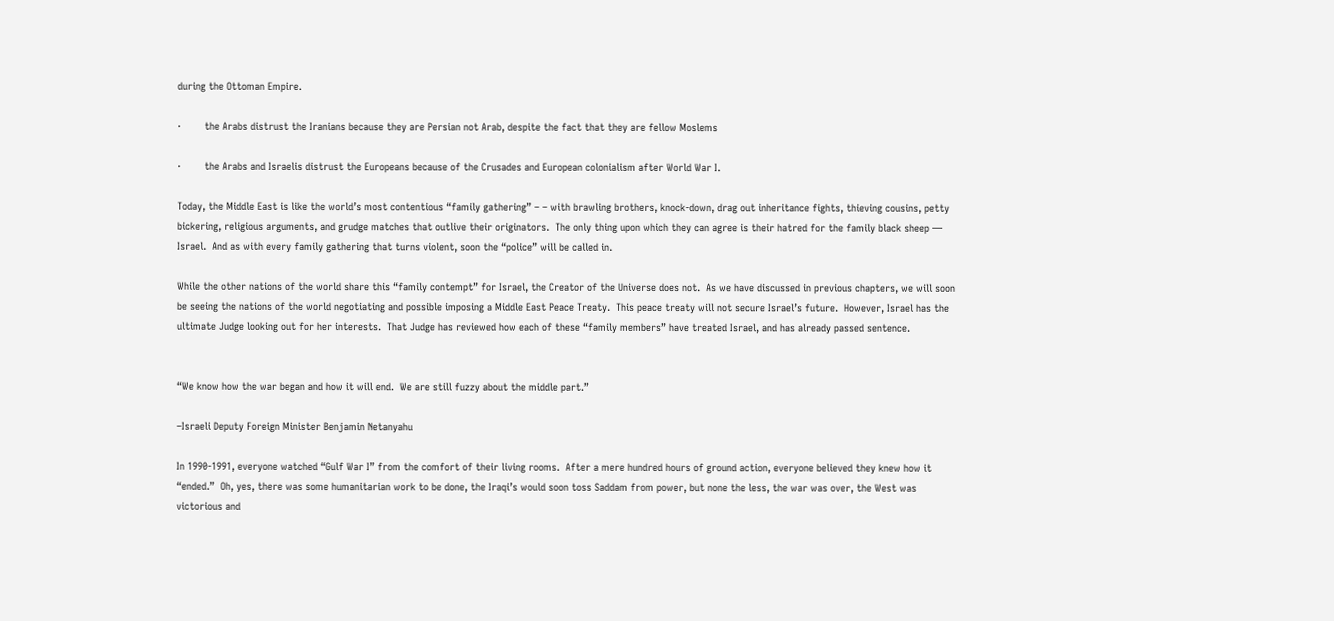during the Ottoman Empire.

·        the Arabs distrust the Iranians because they are Persian not Arab, despite the fact that they are fellow Moslems

·        the Arabs and Israelis distrust the Europeans because of the Crusades and European colonialism after World War I.

Today, the Middle East is like the world’s most contentious “family gathering” – – with brawling brothers, knock-down, drag out inheritance fights, thieving cousins, petty bickering, religious arguments, and grudge matches that outlive their originators.  The only thing upon which they can agree is their hatred for the family black sheep — Israel.  And as with every family gathering that turns violent, soon the “police” will be called in.

While the other nations of the world share this “family contempt” for Israel, the Creator of the Universe does not.  As we have discussed in previous chapters, we will soon be seeing the nations of the world negotiating and possible imposing a Middle East Peace Treaty.  This peace treaty will not secure Israel’s future.  However, Israel has the ultimate Judge looking out for her interests.  That Judge has reviewed how each of these “family members” have treated Israel, and has already passed sentence.


“We know how the war began and how it will end.  We are still fuzzy about the middle part.”

–Israeli Deputy Foreign Minister Benjamin Netanyahu

In 1990-1991, everyone watched “Gulf War I” from the comfort of their living rooms.  After a mere hundred hours of ground action, everyone believed they knew how it “ended.”  Oh, yes, there was some humanitarian work to be done, the Iraqi’s would soon toss Saddam from power, but none the less, the war was over, the West was victorious and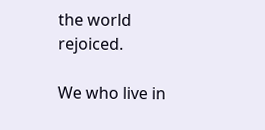the world rejoiced.

We who live in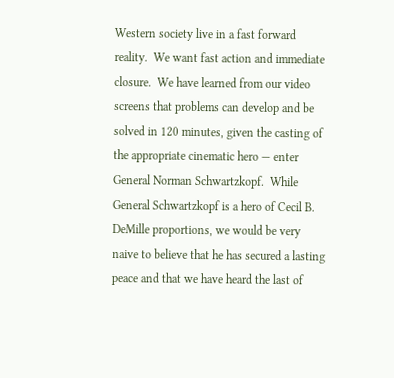Western society live in a fast forward reality.  We want fast action and immediate closure.  We have learned from our video screens that problems can develop and be solved in 120 minutes, given the casting of the appropriate cinematic hero — enter General Norman Schwartzkopf.  While General Schwartzkopf is a hero of Cecil B. DeMille proportions, we would be very naive to believe that he has secured a lasting peace and that we have heard the last of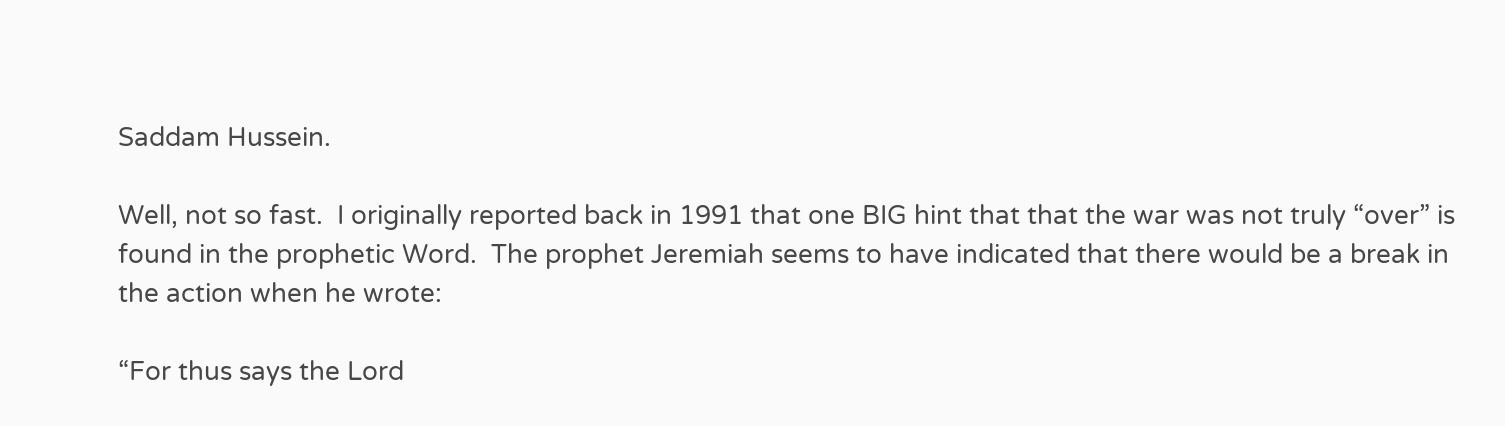Saddam Hussein.

Well, not so fast.  I originally reported back in 1991 that one BIG hint that that the war was not truly “over” is found in the prophetic Word.  The prophet Jeremiah seems to have indicated that there would be a break in the action when he wrote:

“For thus says the Lord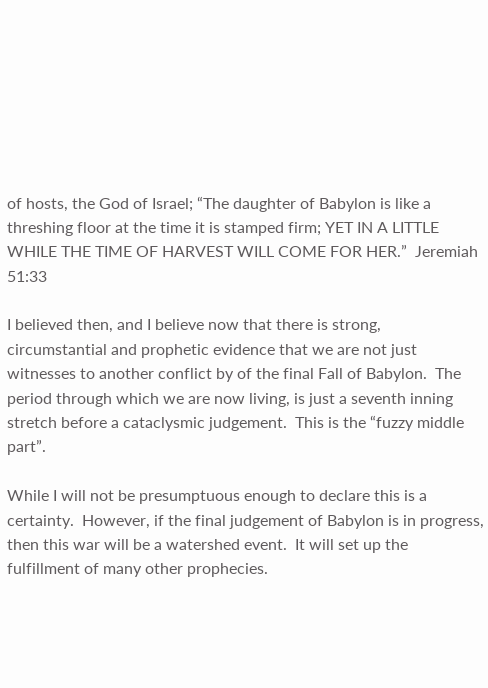of hosts, the God of Israel; “The daughter of Babylon is like a threshing floor at the time it is stamped firm; YET IN A LITTLE WHILE THE TIME OF HARVEST WILL COME FOR HER.”  Jeremiah 51:33

I believed then, and I believe now that there is strong, circumstantial and prophetic evidence that we are not just witnesses to another conflict by of the final Fall of Babylon.  The period through which we are now living, is just a seventh inning stretch before a cataclysmic judgement.  This is the “fuzzy middle part”.

While I will not be presumptuous enough to declare this is a certainty.  However, if the final judgement of Babylon is in progress, then this war will be a watershed event.  It will set up the fulfillment of many other prophecies.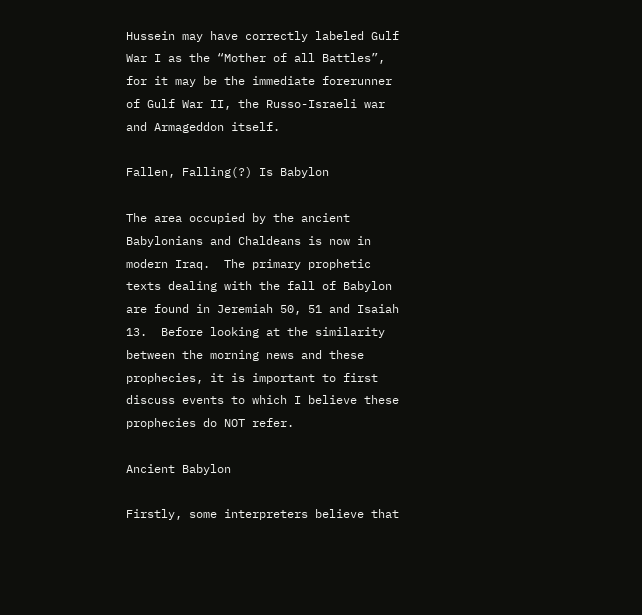Hussein may have correctly labeled Gulf War I as the “Mother of all Battles”, for it may be the immediate forerunner of Gulf War II, the Russo-Israeli war and Armageddon itself.

Fallen, Falling(?) Is Babylon

The area occupied by the ancient Babylonians and Chaldeans is now in modern Iraq.  The primary prophetic texts dealing with the fall of Babylon are found in Jeremiah 50, 51 and Isaiah 13.  Before looking at the similarity between the morning news and these prophecies, it is important to first discuss events to which I believe these prophecies do NOT refer.

Ancient Babylon

Firstly, some interpreters believe that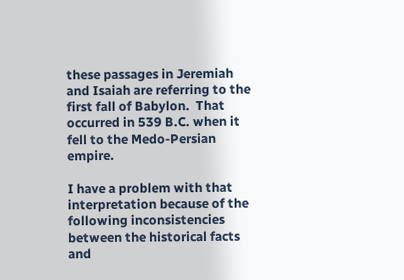these passages in Jeremiah and Isaiah are referring to the first fall of Babylon.  That occurred in 539 B.C. when it fell to the Medo-Persian empire.

I have a problem with that interpretation because of the following inconsistencies between the historical facts and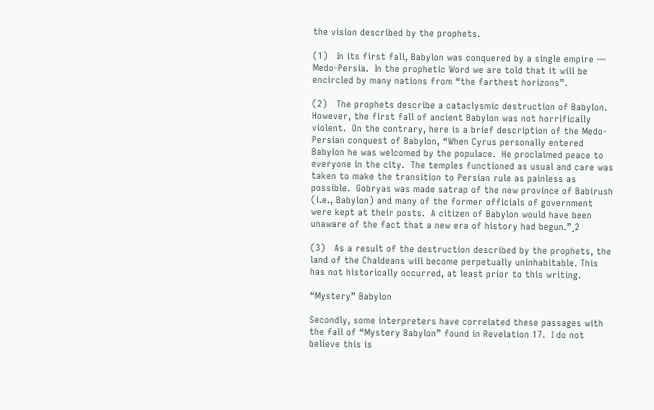the vision described by the prophets.

(1)   In its first fall, Babylon was conquered by a single empire — Medo-Persia.  In the prophetic Word we are told that it will be encircled by many nations from “the farthest horizons”.

(2)   The prophets describe a cataclysmic destruction of Babylon. However, the first fall of ancient Babylon was not horrifically violent.  On the contrary, here is a brief description of the Medo-Persian conquest of Babylon, “When Cyrus personally entered Babylon he was welcomed by the populace.  He proclaimed peace to everyone in the city.  The temples functioned as usual and care was taken to make the transition to Persian rule as painless as possible.  Gobryas was made satrap of the new province of Babirush (i.e., Babylon) and many of the former officials of government were kept at their posts.  A citizen of Babylon would have been unaware of the fact that a new era of history had begun.”¸2

(3)   As a result of the destruction described by the prophets, the land of the Chaldeans will become perpetually uninhabitable. This has not historically occurred, at least prior to this writing.

“Mystery” Babylon

Secondly, some interpreters have correlated these passages with the fall of “Mystery Babylon” found in Revelation 17.  I do not believe this is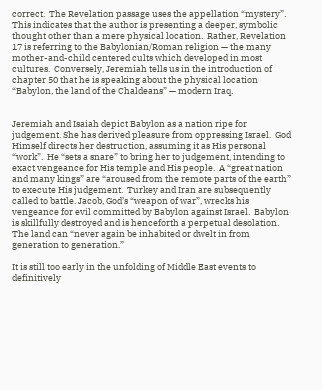correct.  The Revelation passage uses the appellation “mystery”.  This indicates that the author is presenting a deeper, symbolic thought other than a mere physical location.  Rather, Revelation 17 is referring to the Babylonian/Roman religion — the many mother-and-child centered cults which developed in most cultures.  Conversely, Jeremiah tells us in the introduction of chapter 50 that he is speaking about the physical location “Babylon, the land of the Chaldeans” — modern Iraq.


Jeremiah and Isaiah depict Babylon as a nation ripe for judgement. She has derived pleasure from oppressing Israel.  God Himself directs her destruction, assuming it as His personal “work”.  He “sets a snare” to bring her to judgement, intending to exact vengeance for His temple and His people.  A “great nation and many kings” are “aroused from the remote parts of the earth” to execute His judgement.  Turkey and Iran are subsequently called to battle. Jacob, God’s “weapon of war”, wrecks his vengeance for evil committed by Babylon against Israel.  Babylon is skillfully destroyed and is henceforth a perpetual desolation.  The land can “never again be inhabited or dwelt in from generation to generation.”

It is still too early in the unfolding of Middle East events to definitively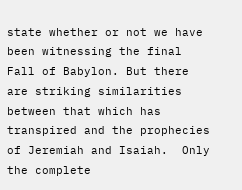state whether or not we have been witnessing the final Fall of Babylon. But there are striking similarities between that which has transpired and the prophecies of Jeremiah and Isaiah.  Only the complete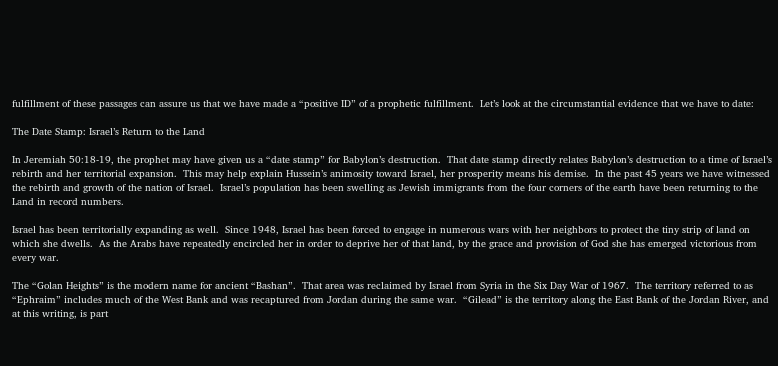fulfillment of these passages can assure us that we have made a “positive ID” of a prophetic fulfillment.  Let’s look at the circumstantial evidence that we have to date:

The Date Stamp: Israel’s Return to the Land

In Jeremiah 50:18-19, the prophet may have given us a “date stamp” for Babylon’s destruction.  That date stamp directly relates Babylon’s destruction to a time of Israel’s rebirth and her territorial expansion.  This may help explain Hussein’s animosity toward Israel, her prosperity means his demise.  In the past 45 years we have witnessed the rebirth and growth of the nation of Israel.  Israel’s population has been swelling as Jewish immigrants from the four corners of the earth have been returning to the Land in record numbers.

Israel has been territorially expanding as well.  Since 1948, Israel has been forced to engage in numerous wars with her neighbors to protect the tiny strip of land on which she dwells.  As the Arabs have repeatedly encircled her in order to deprive her of that land, by the grace and provision of God she has emerged victorious from every war.

The “Golan Heights” is the modern name for ancient “Bashan”.  That area was reclaimed by Israel from Syria in the Six Day War of 1967.  The territory referred to as “Ephraim” includes much of the West Bank and was recaptured from Jordan during the same war.  “Gilead” is the territory along the East Bank of the Jordan River, and at this writing, is part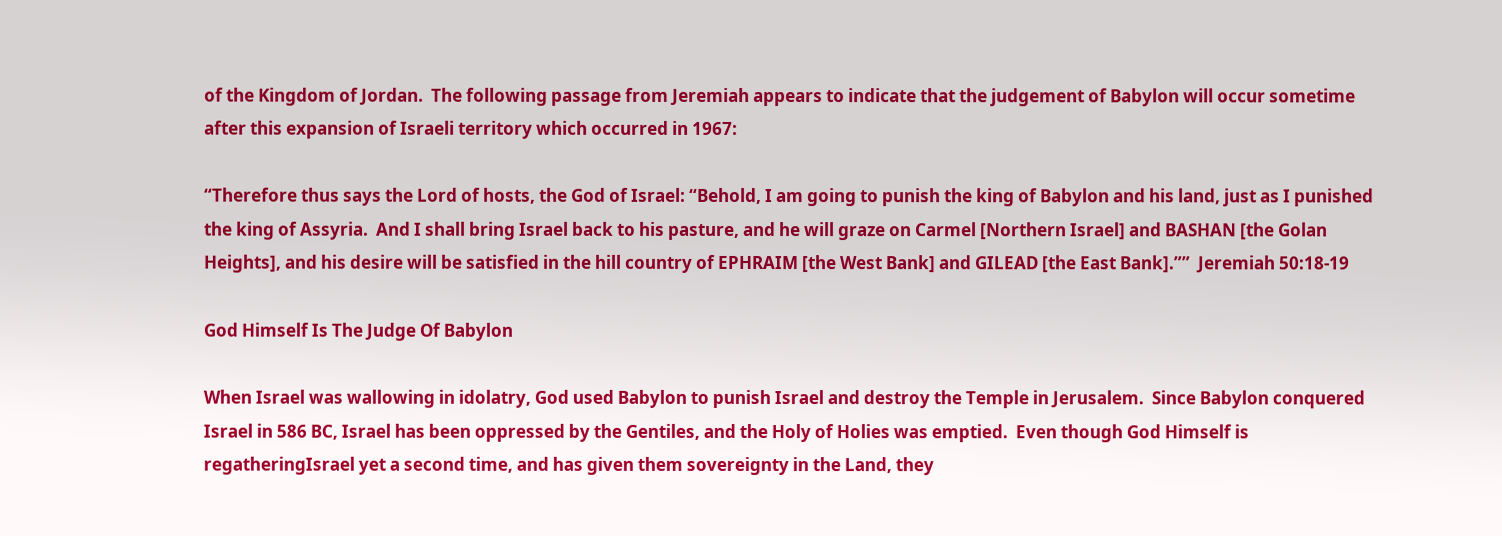of the Kingdom of Jordan.  The following passage from Jeremiah appears to indicate that the judgement of Babylon will occur sometime after this expansion of Israeli territory which occurred in 1967:

“Therefore thus says the Lord of hosts, the God of Israel: “Behold, I am going to punish the king of Babylon and his land, just as I punished the king of Assyria.  And I shall bring Israel back to his pasture, and he will graze on Carmel [Northern Israel] and BASHAN [the Golan Heights], and his desire will be satisfied in the hill country of EPHRAIM [the West Bank] and GILEAD [the East Bank].””  Jeremiah 50:18-19

God Himself Is The Judge Of Babylon

When Israel was wallowing in idolatry, God used Babylon to punish Israel and destroy the Temple in Jerusalem.  Since Babylon conquered Israel in 586 BC, Israel has been oppressed by the Gentiles, and the Holy of Holies was emptied.  Even though God Himself is regatheringIsrael yet a second time, and has given them sovereignty in the Land, they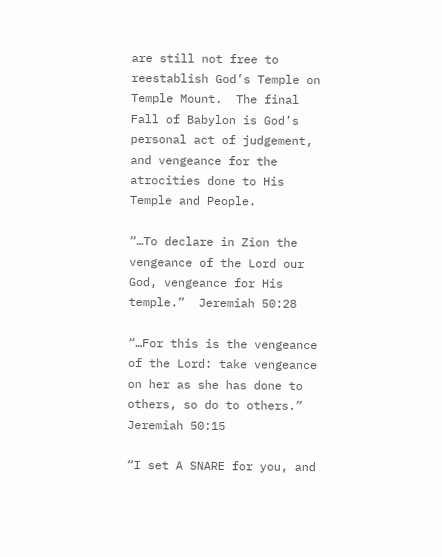are still not free to reestablish God’s Temple on Temple Mount.  The final Fall of Babylon is God’s personal act of judgement, and vengeance for the atrocities done to His Temple and People.

“…To declare in Zion the vengeance of the Lord our God, vengeance for His temple.”  Jeremiah 50:28

“…For this is the vengeance of the Lord: take vengeance on her as she has done to others, so do to others.”  Jeremiah 50:15

“I set A SNARE for you, and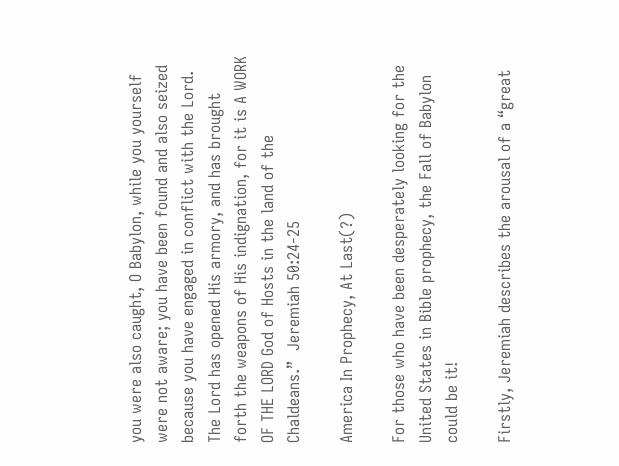you were also caught, O Babylon, while you yourself were not aware; you have been found and also seized because you have engaged in conflict with the Lord.  The Lord has opened His armory, and has brought forth the weapons of His indignation, for it is A WORK OF THE LORD God of Hosts in the land of the Chaldeans.”  Jeremiah 50:24-25

America In Prophecy, At Last(?)

For those who have been desperately looking for the United States in Bible prophecy, the Fall of Babylon could be it!

Firstly, Jeremiah describes the arousal of a “great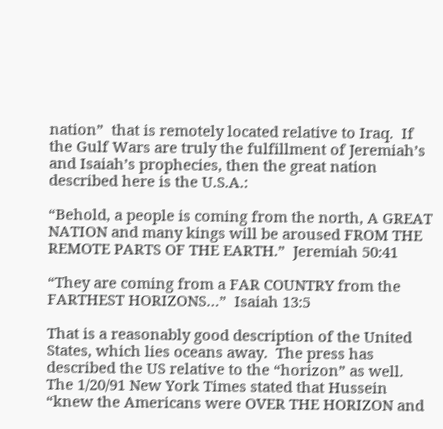nation”  that is remotely located relative to Iraq.  If the Gulf Wars are truly the fulfillment of Jeremiah’s and Isaiah’s prophecies, then the great nation described here is the U.S.A.:

“Behold, a people is coming from the north, A GREAT NATION and many kings will be aroused FROM THE REMOTE PARTS OF THE EARTH.”  Jeremiah 50:41

“They are coming from a FAR COUNTRY from the FARTHEST HORIZONS…”  Isaiah 13:5

That is a reasonably good description of the United States, which lies oceans away.  The press has described the US relative to the “horizon” as well.  The 1/20/91 New York Times stated that Hussein “knew the Americans were OVER THE HORIZON and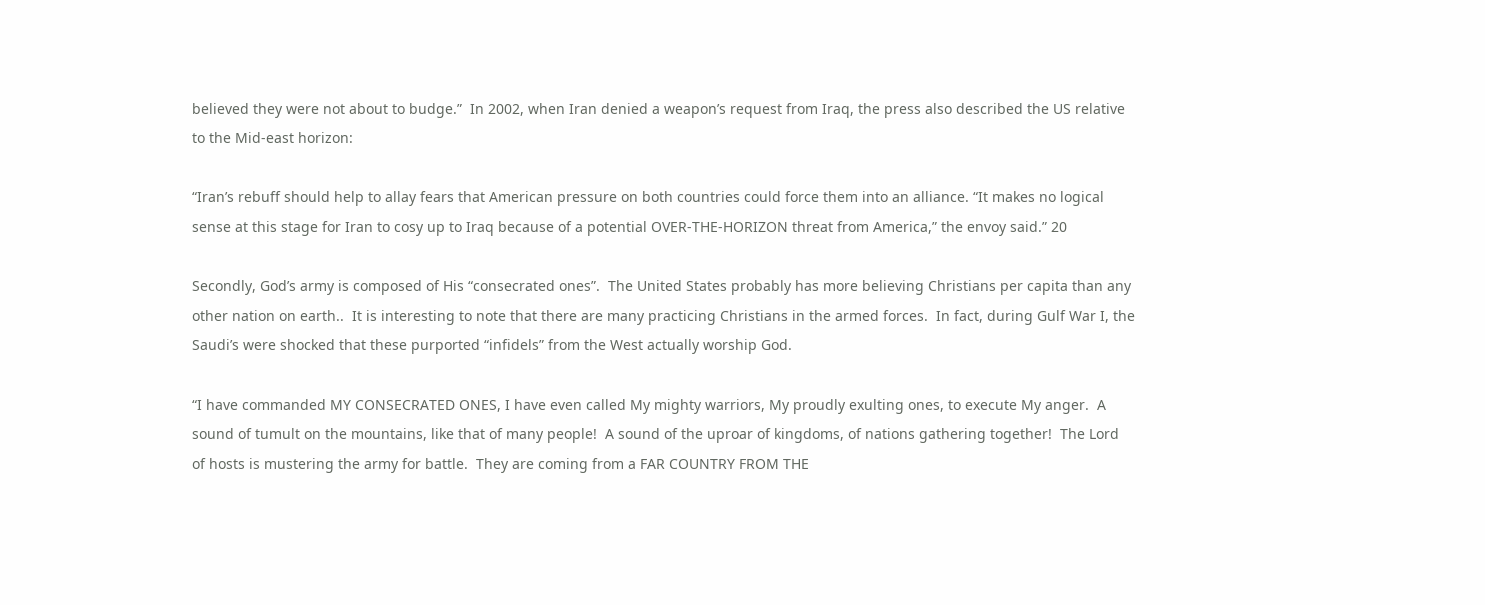believed they were not about to budge.”  In 2002, when Iran denied a weapon’s request from Iraq, the press also described the US relative to the Mid-east horizon:

“Iran’s rebuff should help to allay fears that American pressure on both countries could force them into an alliance. “It makes no logical sense at this stage for Iran to cosy up to Iraq because of a potential OVER-THE-HORIZON threat from America,” the envoy said.” 20

Secondly, God’s army is composed of His “consecrated ones”.  The United States probably has more believing Christians per capita than any other nation on earth..  It is interesting to note that there are many practicing Christians in the armed forces.  In fact, during Gulf War I, the Saudi’s were shocked that these purported “infidels” from the West actually worship God.

“I have commanded MY CONSECRATED ONES, I have even called My mighty warriors, My proudly exulting ones, to execute My anger.  A sound of tumult on the mountains, like that of many people!  A sound of the uproar of kingdoms, of nations gathering together!  The Lord of hosts is mustering the army for battle.  They are coming from a FAR COUNTRY FROM THE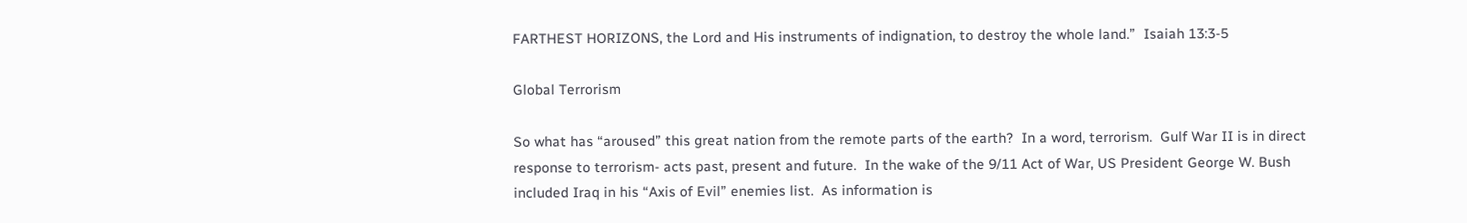FARTHEST HORIZONS, the Lord and His instruments of indignation, to destroy the whole land.”  Isaiah 13:3-5

Global Terrorism

So what has “aroused” this great nation from the remote parts of the earth?  In a word, terrorism.  Gulf War II is in direct response to terrorism- acts past, present and future.  In the wake of the 9/11 Act of War, US President George W. Bush included Iraq in his “Axis of Evil” enemies list.  As information is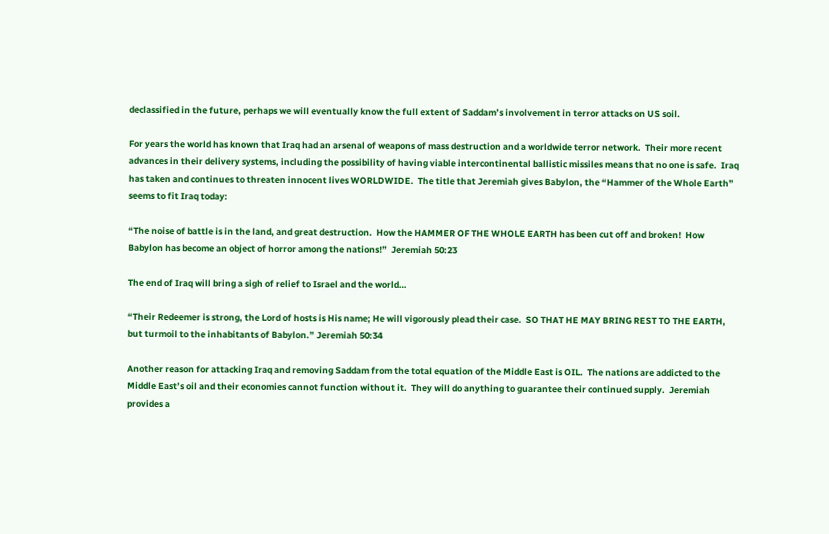declassified in the future, perhaps we will eventually know the full extent of Saddam’s involvement in terror attacks on US soil.

For years the world has known that Iraq had an arsenal of weapons of mass destruction and a worldwide terror network.  Their more recent advances in their delivery systems, including the possibility of having viable intercontinental ballistic missiles means that no one is safe.  Iraq has taken and continues to threaten innocent lives WORLDWIDE.  The title that Jeremiah gives Babylon, the “Hammer of the Whole Earth” seems to fit Iraq today:

“The noise of battle is in the land, and great destruction.  How the HAMMER OF THE WHOLE EARTH has been cut off and broken!  How Babylon has become an object of horror among the nations!”  Jeremiah 50:23

The end of Iraq will bring a sigh of relief to Israel and the world…

“Their Redeemer is strong, the Lord of hosts is His name; He will vigorously plead their case.  SO THAT HE MAY BRING REST TO THE EARTH, but turmoil to the inhabitants of Babylon.” Jeremiah 50:34

Another reason for attacking Iraq and removing Saddam from the total equation of the Middle East is OIL.  The nations are addicted to the Middle East’s oil and their economies cannot function without it.  They will do anything to guarantee their continued supply.  Jeremiah provides a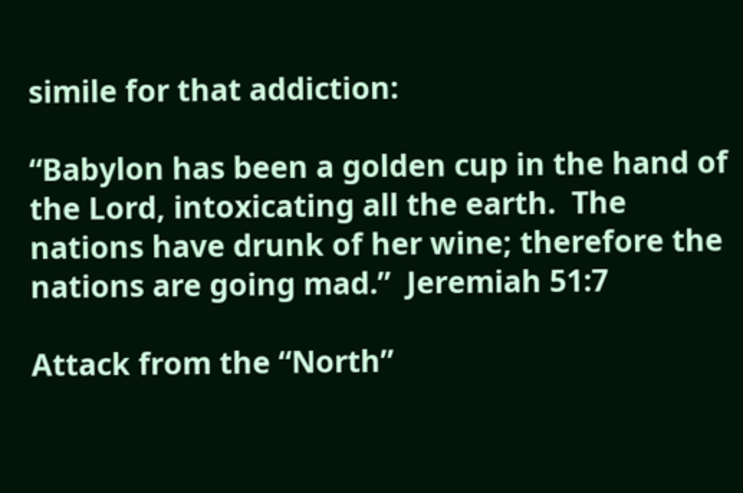simile for that addiction:

“Babylon has been a golden cup in the hand of the Lord, intoxicating all the earth.  The nations have drunk of her wine; therefore the nations are going mad.”  Jeremiah 51:7

Attack from the “North”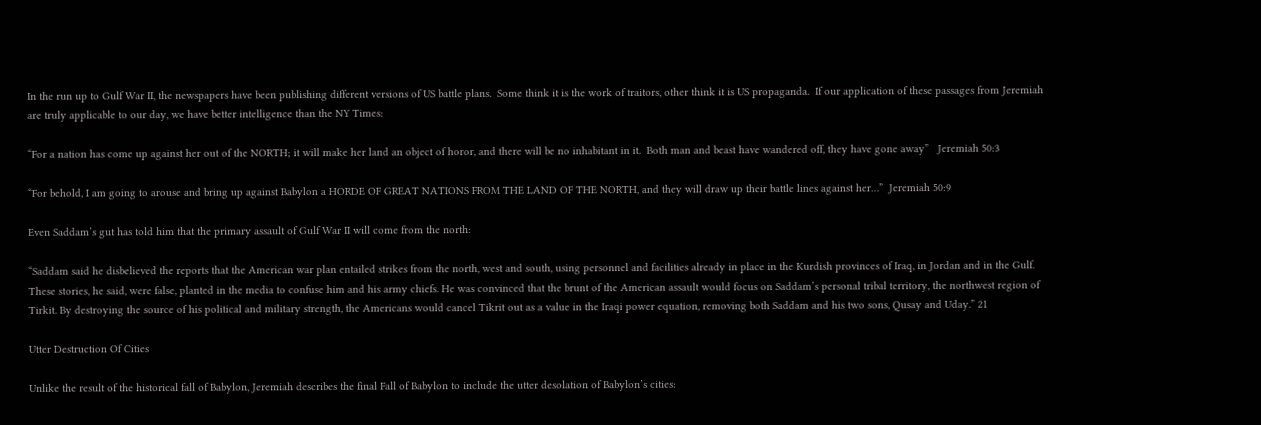In the run up to Gulf War II, the newspapers have been publishing different versions of US battle plans.  Some think it is the work of traitors, other think it is US propaganda.  If our application of these passages from Jeremiah are truly applicable to our day, we have better intelligence than the NY Times:

“For a nation has come up against her out of the NORTH; it will make her land an object of horor, and there will be no inhabitant in it.  Both man and beast have wandered off, they have gone away”   Jeremiah 50:3

“For behold, I am going to arouse and bring up against Babylon a HORDE OF GREAT NATIONS FROM THE LAND OF THE NORTH, and they will draw up their battle lines against her…”  Jeremiah 50:9

Even Saddam’s gut has told him that the primary assault of Gulf War II will come from the north:

“Saddam said he disbelieved the reports that the American war plan entailed strikes from the north, west and south, using personnel and facilities already in place in the Kurdish provinces of Iraq, in Jordan and in the Gulf. These stories, he said, were false, planted in the media to confuse him and his army chiefs. He was convinced that the brunt of the American assault would focus on Saddam’s personal tribal territory, the northwest region of Tirkit. By destroying the source of his political and military strength, the Americans would cancel Tikrit out as a value in the Iraqi power equation, removing both Saddam and his two sons, Qusay and Uday.” 21

Utter Destruction Of Cities

Unlike the result of the historical fall of Babylon, Jeremiah describes the final Fall of Babylon to include the utter desolation of Babylon’s cities: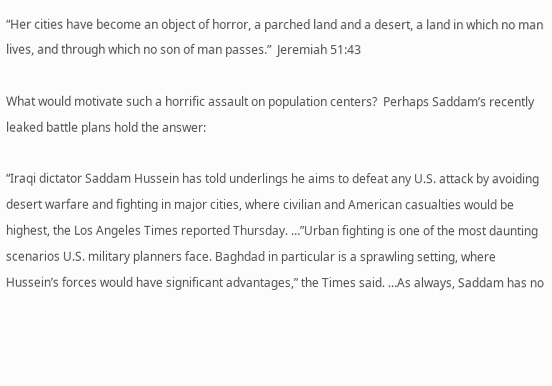“Her cities have become an object of horror, a parched land and a desert, a land in which no man lives, and through which no son of man passes.”  Jeremiah 51:43

What would motivate such a horrific assault on population centers?  Perhaps Saddam’s recently leaked battle plans hold the answer:

“Iraqi dictator Saddam Hussein has told underlings he aims to defeat any U.S. attack by avoiding desert warfare and fighting in major cities, where civilian and American casualties would be highest, the Los Angeles Times reported Thursday. …”Urban fighting is one of the most daunting scenarios U.S. military planners face. Baghdad in particular is a sprawling setting, where Hussein’s forces would have significant advantages,” the Times said. …As always, Saddam has no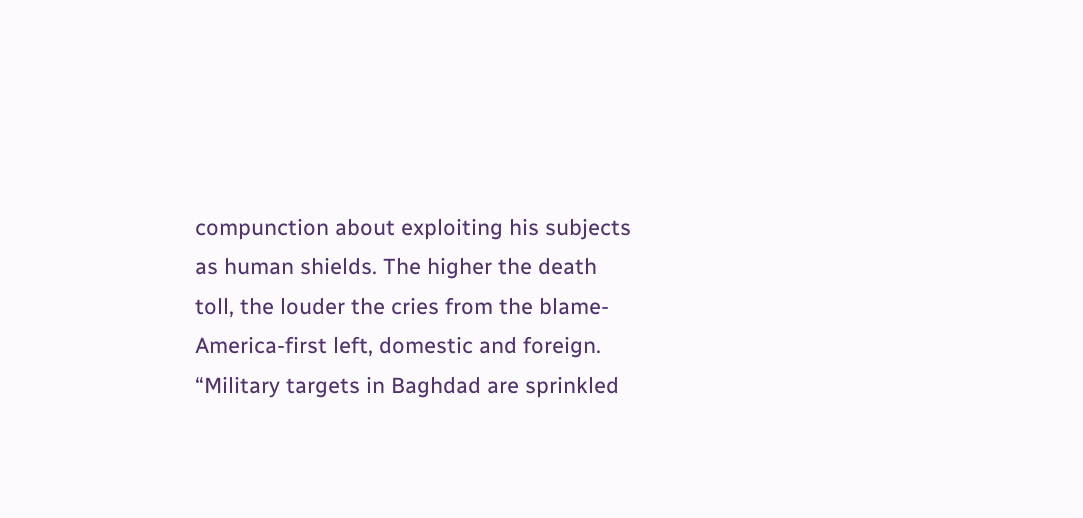compunction about exploiting his subjects as human shields. The higher the death toll, the louder the cries from the blame-America-first left, domestic and foreign.  “Military targets in Baghdad are sprinkled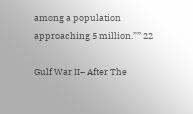among a population approaching 5 million.”” 22

Gulf War II– After The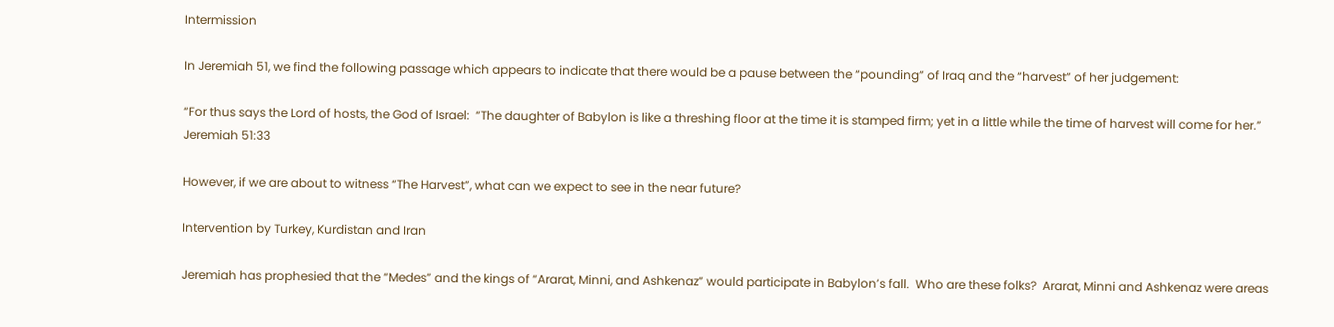Intermission

In Jeremiah 51, we find the following passage which appears to indicate that there would be a pause between the “pounding” of Iraq and the “harvest” of her judgement:

“For thus says the Lord of hosts, the God of Israel:  “The daughter of Babylon is like a threshing floor at the time it is stamped firm; yet in a little while the time of harvest will come for her.”  Jeremiah 51:33

However, if we are about to witness “The Harvest”, what can we expect to see in the near future?

Intervention by Turkey, Kurdistan and Iran

Jeremiah has prophesied that the “Medes” and the kings of “Ararat, Minni, and Ashkenaz” would participate in Babylon’s fall.  Who are these folks?  Ararat, Minni and Ashkenaz were areas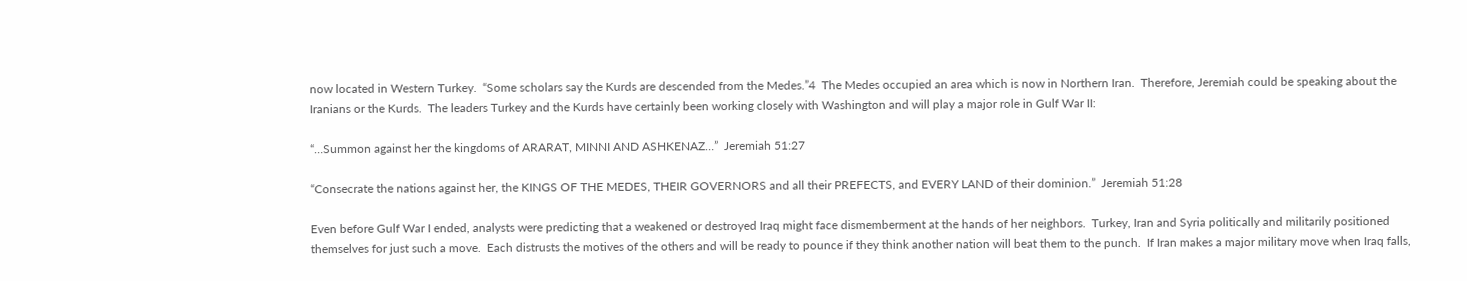now located in Western Turkey.  “Some scholars say the Kurds are descended from the Medes.”4  The Medes occupied an area which is now in Northern Iran.  Therefore, Jeremiah could be speaking about the Iranians or the Kurds.  The leaders Turkey and the Kurds have certainly been working closely with Washington and will play a major role in Gulf War II:

“…Summon against her the kingdoms of ARARAT, MINNI AND ASHKENAZ…”  Jeremiah 51:27

“Consecrate the nations against her, the KINGS OF THE MEDES, THEIR GOVERNORS and all their PREFECTS, and EVERY LAND of their dominion.”  Jeremiah 51:28

Even before Gulf War I ended, analysts were predicting that a weakened or destroyed Iraq might face dismemberment at the hands of her neighbors.  Turkey, Iran and Syria politically and militarily positioned themselves for just such a move.  Each distrusts the motives of the others and will be ready to pounce if they think another nation will beat them to the punch.  If Iran makes a major military move when Iraq falls,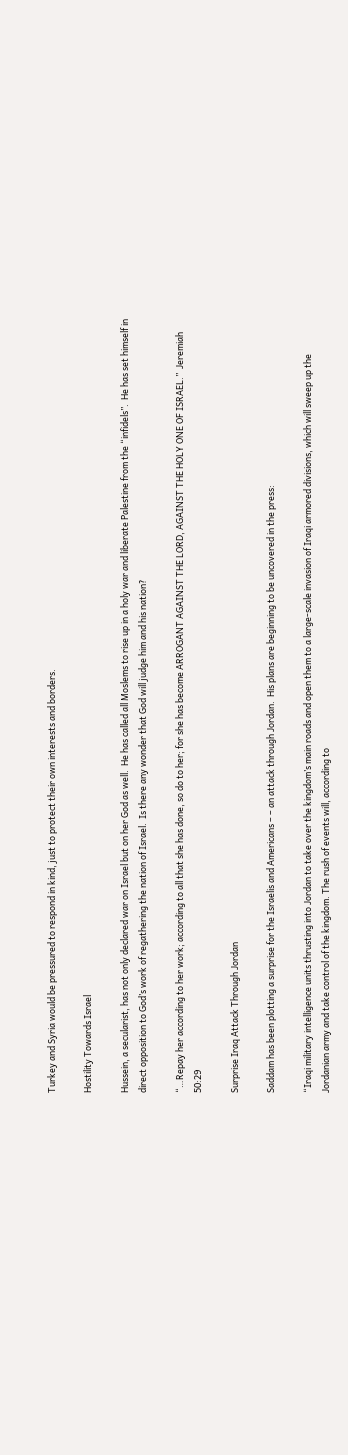Turkey and Syria would be pressured to respond in kind, just to protect their own interests and borders.

Hostility Towards Israel

Hussein, a secularist, has not only declared war on Israel but on her God as well.  He has called all Moslems to rise up in a holy war and liberate Palestine from the “infidels”.  He has set himself in direct opposition to God’s work of regathering the nation of Israel.  Is there any wonder that God will judge him and his nation?

“…Repay her according to her work; according to all that she has done, so do to her; for she has become ARROGANT AGAINST THE LORD, AGAINST THE HOLY ONE OF ISRAEL.”  Jeremiah 50:29

Surprise Iraq Attack Through Jordan

Saddam has been plotting a surprise for the Israelis and Americans – – an attack through Jordan.  His plans are beginning to be uncovered in the press:

“Iraqi military intelligence units thrusting into Jordan to take over the kingdom’s main roads and open them to a large-scale invasion of Iraqi armored divisions, which will sweep up the Jordanian army and take control of the kingdom. The rush of events will, according to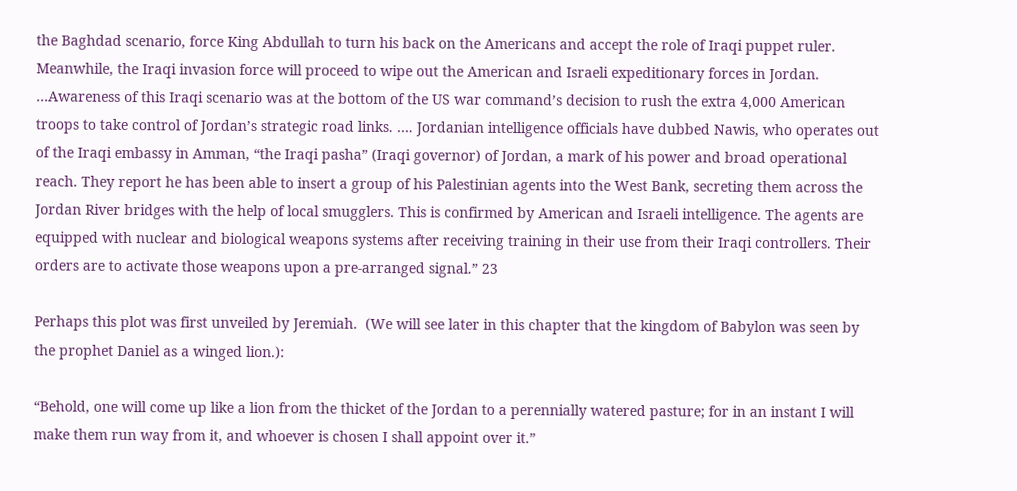the Baghdad scenario, force King Abdullah to turn his back on the Americans and accept the role of Iraqi puppet ruler. Meanwhile, the Iraqi invasion force will proceed to wipe out the American and Israeli expeditionary forces in Jordan. …Awareness of this Iraqi scenario was at the bottom of the US war command’s decision to rush the extra 4,000 American troops to take control of Jordan’s strategic road links. …. Jordanian intelligence officials have dubbed Nawis, who operates out of the Iraqi embassy in Amman, “the Iraqi pasha” (Iraqi governor) of Jordan, a mark of his power and broad operational reach. They report he has been able to insert a group of his Palestinian agents into the West Bank, secreting them across the Jordan River bridges with the help of local smugglers. This is confirmed by American and Israeli intelligence. The agents are equipped with nuclear and biological weapons systems after receiving training in their use from their Iraqi controllers. Their orders are to activate those weapons upon a pre-arranged signal.” 23

Perhaps this plot was first unveiled by Jeremiah.  (We will see later in this chapter that the kingdom of Babylon was seen by the prophet Daniel as a winged lion.):

“Behold, one will come up like a lion from the thicket of the Jordan to a perennially watered pasture; for in an instant I will make them run way from it, and whoever is chosen I shall appoint over it.”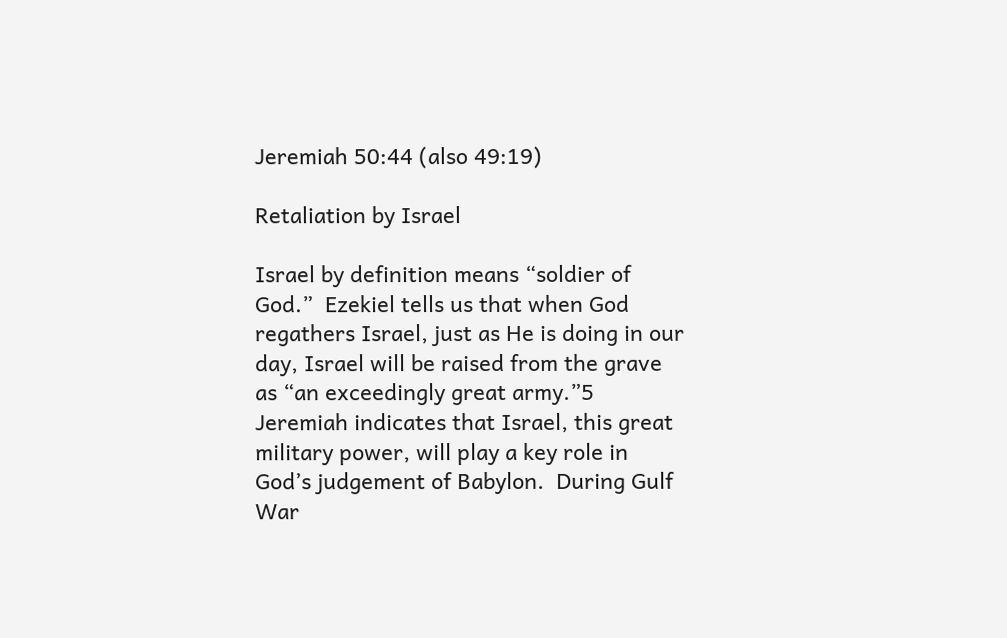Jeremiah 50:44 (also 49:19)

Retaliation by Israel

Israel by definition means “soldier of God.”  Ezekiel tells us that when God regathers Israel, just as He is doing in our day, Israel will be raised from the grave as “an exceedingly great army.”5  Jeremiah indicates that Israel, this great military power, will play a key role in God’s judgement of Babylon.  During Gulf War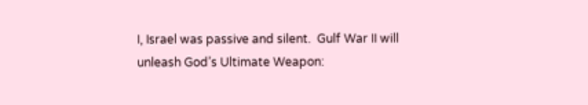I, Israel was passive and silent.  Gulf War II will unleash God’s Ultimate Weapon: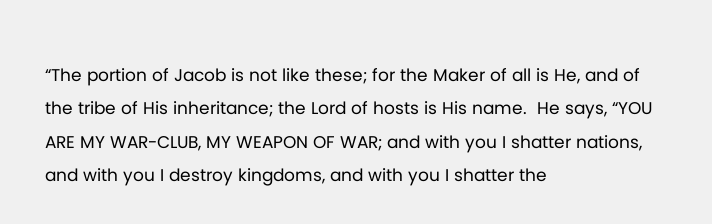“The portion of Jacob is not like these; for the Maker of all is He, and of the tribe of His inheritance; the Lord of hosts is His name.  He says, “YOU ARE MY WAR-CLUB, MY WEAPON OF WAR; and with you I shatter nations, and with you I destroy kingdoms, and with you I shatter the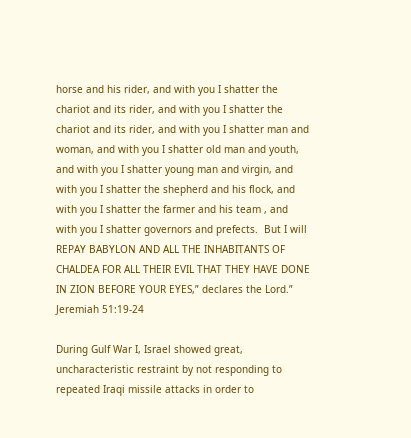horse and his rider, and with you I shatter the chariot and its rider, and with you I shatter the chariot and its rider, and with you I shatter man and woman, and with you I shatter old man and youth, and with you I shatter young man and virgin, and with you I shatter the shepherd and his flock, and with you I shatter the farmer and his team , and with you I shatter governors and prefects.  But I will REPAY BABYLON AND ALL THE INHABITANTS OF CHALDEA FOR ALL THEIR EVIL THAT THEY HAVE DONE IN ZION BEFORE YOUR EYES,” declares the Lord.”  Jeremiah 51:19-24

During Gulf War I, Israel showed great, uncharacteristic restraint by not responding to repeated Iraqi missile attacks in order to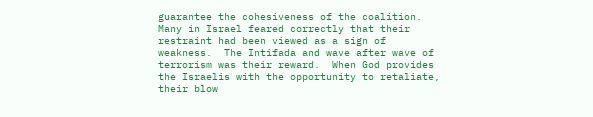guarantee the cohesiveness of the coalition. Many in Israel feared correctly that their restraint had been viewed as a sign of weakness.  The Intifada and wave after wave of terrorism was their reward.  When God provides the Israelis with the opportunity to retaliate, their blow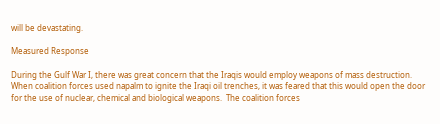will be devastating.

Measured Response

During the Gulf War I, there was great concern that the Iraqis would employ weapons of mass destruction.  When coalition forces used napalm to ignite the Iraqi oil trenches, it was feared that this would open the door for the use of nuclear, chemical and biological weapons.  The coalition forces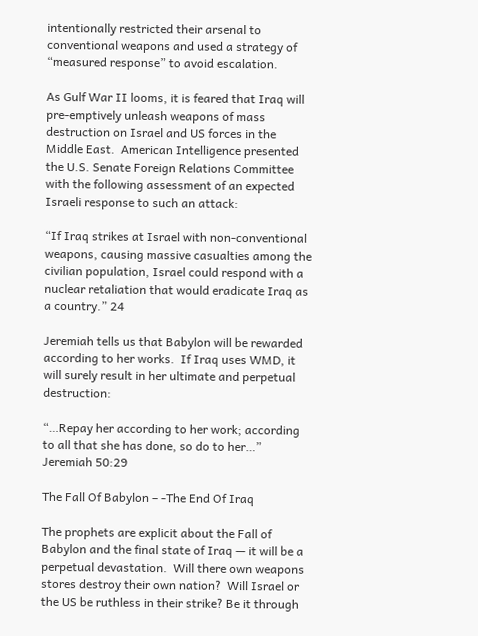intentionally restricted their arsenal to conventional weapons and used a strategy of “measured response” to avoid escalation.

As Gulf War II looms, it is feared that Iraq will pre-emptively unleash weapons of mass destruction on Israel and US forces in the Middle East.  American Intelligence presented the U.S. Senate Foreign Relations Committee with the following assessment of an expected Israeli response to such an attack:

“If Iraq strikes at Israel with non-conventional weapons, causing massive casualties among the civilian population, Israel could respond with a nuclear retaliation that would eradicate Iraq as a country.” 24

Jeremiah tells us that Babylon will be rewarded according to her works.  If Iraq uses WMD, it will surely result in her ultimate and perpetual destruction:

“…Repay her according to her work; according to all that she has done, so do to her…”  Jeremiah 50:29

The Fall Of Babylon – -The End Of Iraq

The prophets are explicit about the Fall of Babylon and the final state of Iraq — it will be a perpetual devastation.  Will there own weapons stores destroy their own nation?  Will Israel or the US be ruthless in their strike? Be it through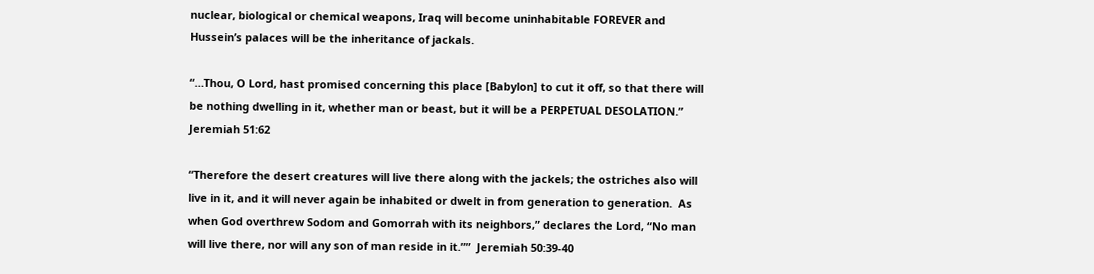nuclear, biological or chemical weapons, Iraq will become uninhabitable FOREVER and Hussein’s palaces will be the inheritance of jackals.

“…Thou, O Lord, hast promised concerning this place [Babylon] to cut it off, so that there will be nothing dwelling in it, whether man or beast, but it will be a PERPETUAL DESOLATION.”  Jeremiah 51:62

“Therefore the desert creatures will live there along with the jackels; the ostriches also will live in it, and it will never again be inhabited or dwelt in from generation to generation.  As when God overthrew Sodom and Gomorrah with its neighbors,” declares the Lord, “No man will live there, nor will any son of man reside in it.””  Jeremiah 50:39-40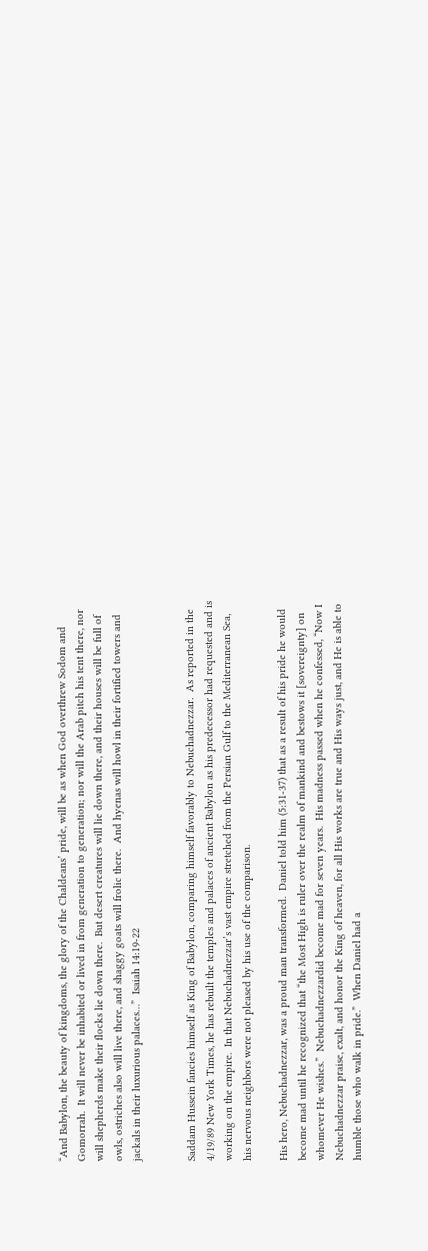“And Babylon, the beauty of kingdoms, the glory of the Chaldeans’ pride, will be as when God overthrew Sodom and Gomorrah.  It will never be inhabited or lived in from generation to generation; nor will the Arab pitch his tent there, nor will shepherds make their flocks lie down there.  But desert creatures will lie down there, and their houses will be full of owls, ostriches also will live there, and shaggy goats will frolic there.  And hyenas will howl in their fortified towers and jackals in their luxurious palaces…”  Isaiah 14:19-22


Saddam Hussein fancies himself as King of Babylon, comparing himself favorably to Nebuchadnezzar.  As reported in the 4/19/89 New York Times, he has rebuilt the temples and palaces of ancient Babylon as his predecessor had requested and is working on the empire.  In that Nebuchadnezzar’s vast empire stretched from the Persian Gulf to the Mediterranean Sea, his nervous neighbors were not pleased by his use of the comparison.

His hero, Nebuchadnezzar, was a proud man transformed.  Daniel told him (5:31-37) that as a result of his pride he would become mad until he recognized that “the Most High is ruler over the realm of mankind and bestows it [sovereignty] on whomever He wishes.”  Nebuchadnezzardid become mad for seven years.  His madness passed when he confessed, “Now I Nebuchadnezzar praise, exalt, and honor the King of heaven, for all His works are true and His ways just, and He is able to humble those who walk in pride.”  When Daniel had a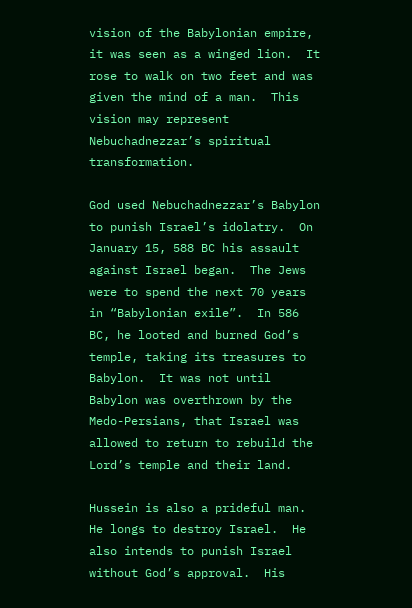vision of the Babylonian empire, it was seen as a winged lion.  It rose to walk on two feet and was given the mind of a man.  This vision may represent Nebuchadnezzar’s spiritual transformation.

God used Nebuchadnezzar’s Babylon to punish Israel’s idolatry.  On January 15, 588 BC his assault against Israel began.  The Jews were to spend the next 70 years in “Babylonian exile”.  In 586 BC, he looted and burned God’s temple, taking its treasures to Babylon.  It was not until Babylon was overthrown by the Medo-Persians, that Israel was allowed to return to rebuild the Lord’s temple and their land.

Hussein is also a prideful man.  He longs to destroy Israel.  He also intends to punish Israel without God’s approval.  His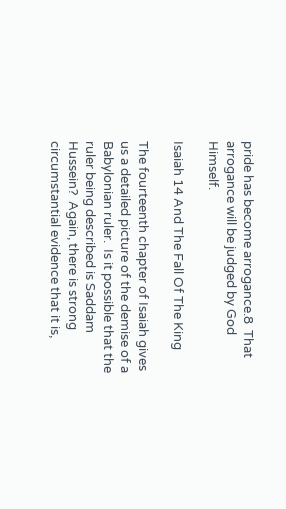pride has become arrogance.8  That arrogance will be judged by God Himself.

Isaiah 14 And The Fall Of The King

The fourteenth chapter of Isaiah gives us a detailed picture of the demise of a Babylonian ruler.  Is it possible that the ruler being described is Saddam Hussein?  Again, there is strong circumstantial evidence that it is,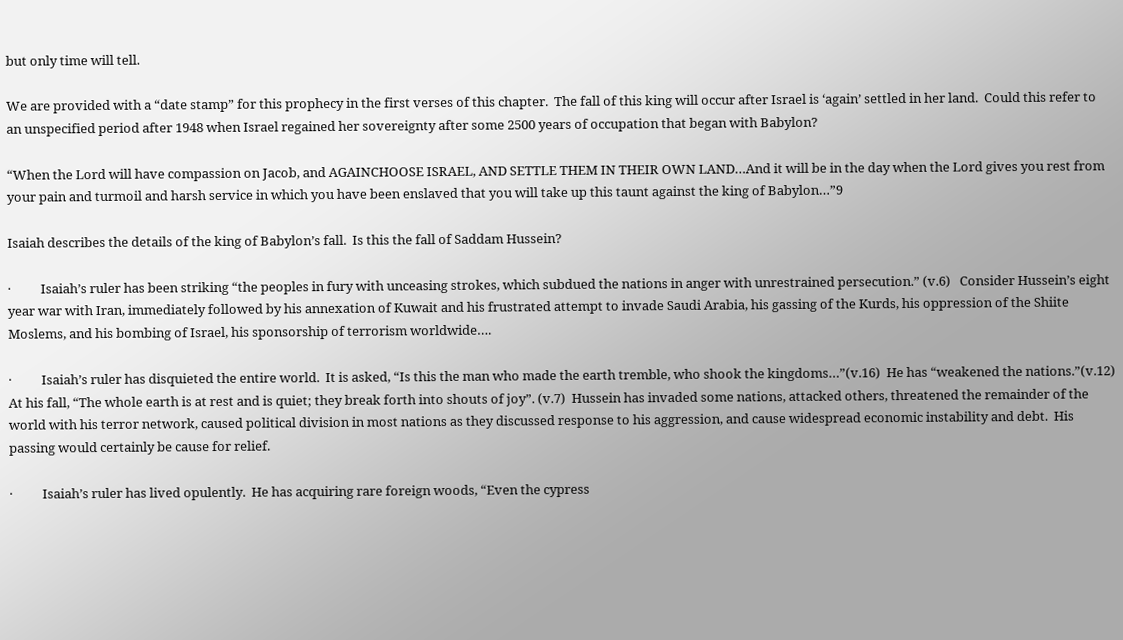but only time will tell.

We are provided with a “date stamp” for this prophecy in the first verses of this chapter.  The fall of this king will occur after Israel is ‘again’ settled in her land.  Could this refer to an unspecified period after 1948 when Israel regained her sovereignty after some 2500 years of occupation that began with Babylon?

“When the Lord will have compassion on Jacob, and AGAINCHOOSE ISRAEL, AND SETTLE THEM IN THEIR OWN LAND…And it will be in the day when the Lord gives you rest from your pain and turmoil and harsh service in which you have been enslaved that you will take up this taunt against the king of Babylon…”9

Isaiah describes the details of the king of Babylon’s fall.  Is this the fall of Saddam Hussein?

·          Isaiah’s ruler has been striking “the peoples in fury with unceasing strokes, which subdued the nations in anger with unrestrained persecution.” (v.6)   Consider Hussein’s eight year war with Iran, immediately followed by his annexation of Kuwait and his frustrated attempt to invade Saudi Arabia, his gassing of the Kurds, his oppression of the Shiite Moslems, and his bombing of Israel, his sponsorship of terrorism worldwide….

·          Isaiah’s ruler has disquieted the entire world.  It is asked, “Is this the man who made the earth tremble, who shook the kingdoms…”(v.16)  He has “weakened the nations.”(v.12)  At his fall, “The whole earth is at rest and is quiet; they break forth into shouts of joy”. (v.7)  Hussein has invaded some nations, attacked others, threatened the remainder of the world with his terror network, caused political division in most nations as they discussed response to his aggression, and cause widespread economic instability and debt.  His passing would certainly be cause for relief.

·          Isaiah’s ruler has lived opulently.  He has acquiring rare foreign woods, “Even the cypress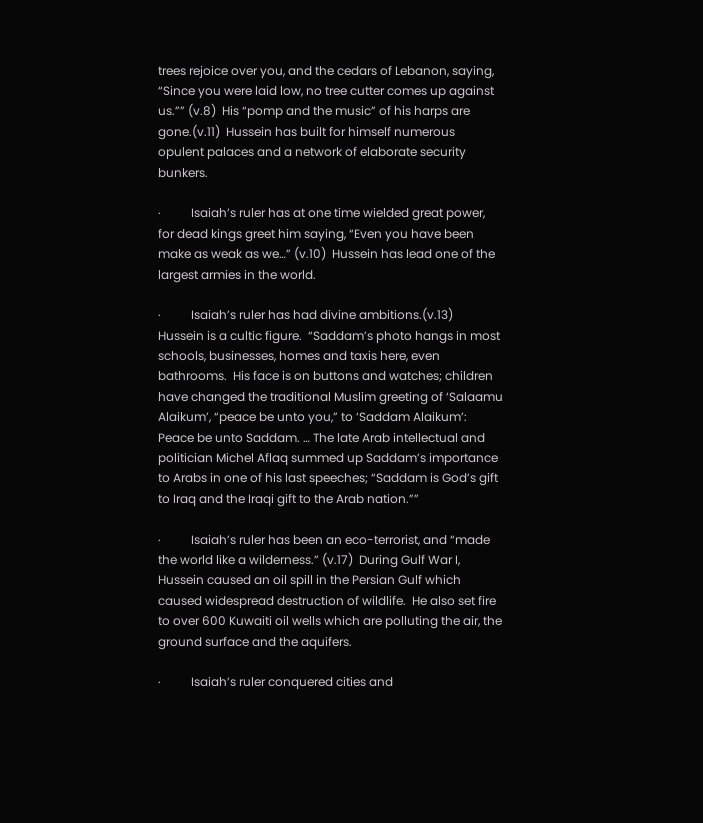trees rejoice over you, and the cedars of Lebanon, saying, “Since you were laid low, no tree cutter comes up against us.”” (v.8)  His “pomp and the music” of his harps are gone.(v.11)  Hussein has built for himself numerous opulent palaces and a network of elaborate security bunkers.

·          Isaiah’s ruler has at one time wielded great power, for dead kings greet him saying, “Even you have been make as weak as we…” (v.10)  Hussein has lead one of the largest armies in the world.

·          Isaiah’s ruler has had divine ambitions.(v.13)  Hussein is a cultic figure.  “Saddam’s photo hangs in most schools, businesses, homes and taxis here, even bathrooms.  His face is on buttons and watches; children have changed the traditional Muslim greeting of ‘Salaamu Alaikum’, “peace be unto you,” to ‘Saddam Alaikum’: Peace be unto Saddam. … The late Arab intellectual and politician Michel Aflaq summed up Saddam’s importance to Arabs in one of his last speeches; “Saddam is God’s gift to Iraq and the Iraqi gift to the Arab nation.””

·          Isaiah’s ruler has been an eco-terrorist, and “made the world like a wilderness.” (v.17)  During Gulf War I, Hussein caused an oil spill in the Persian Gulf which caused widespread destruction of wildlife.  He also set fire to over 600 Kuwaiti oil wells which are polluting the air, the ground surface and the aquifers.

·          Isaiah’s ruler conquered cities and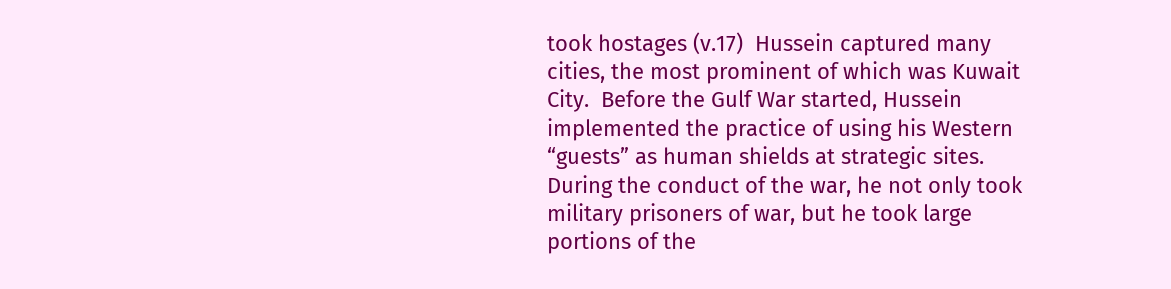took hostages (v.17)  Hussein captured many cities, the most prominent of which was Kuwait City.  Before the Gulf War started, Hussein implemented the practice of using his Western “guests” as human shields at strategic sites.  During the conduct of the war, he not only took military prisoners of war, but he took large portions of the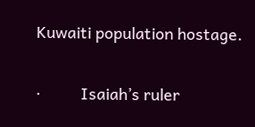Kuwaiti population hostage.

·          Isaiah’s ruler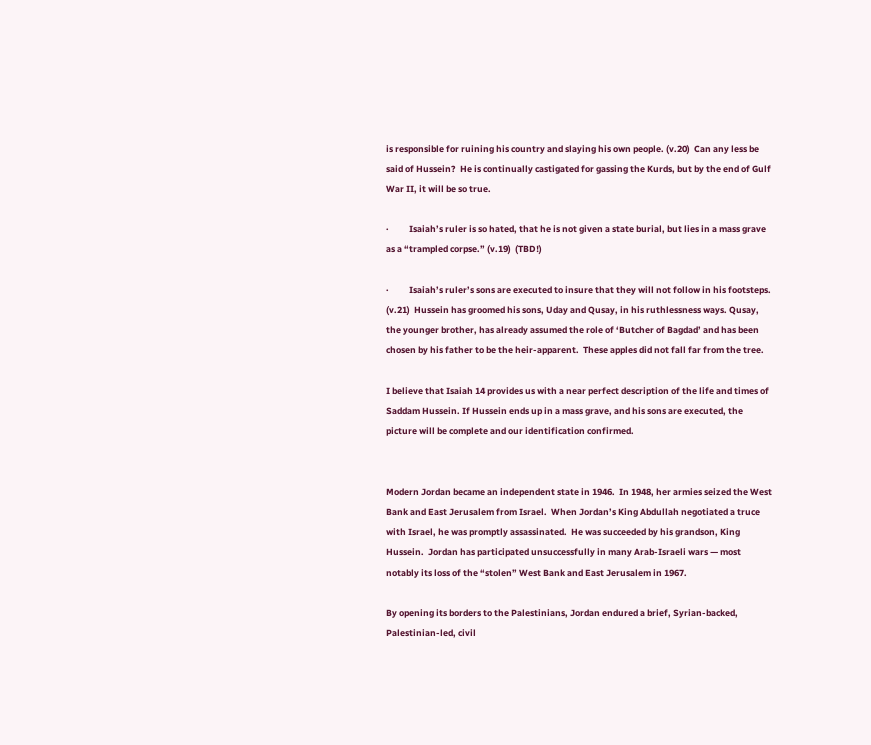is responsible for ruining his country and slaying his own people. (v.20)  Can any less be said of Hussein?  He is continually castigated for gassing the Kurds, but by the end of Gulf War II, it will be so true.

·          Isaiah’s ruler is so hated, that he is not given a state burial, but lies in a mass grave as a “trampled corpse.” (v.19)  (TBD!)

·          Isaiah’s ruler’s sons are executed to insure that they will not follow in his footsteps. (v.21)  Hussein has groomed his sons, Uday and Qusay, in his ruthlessness ways. Qusay, the younger brother, has already assumed the role of ‘Butcher of Bagdad’ and has been chosen by his father to be the heir-apparent.  These apples did not fall far from the tree.

I believe that Isaiah 14 provides us with a near perfect description of the life and times of Saddam Hussein. If Hussein ends up in a mass grave, and his sons are executed, the picture will be complete and our identification confirmed.


Modern Jordan became an independent state in 1946.  In 1948, her armies seized the West Bank and East Jerusalem from Israel.  When Jordan’s King Abdullah negotiated a truce with Israel, he was promptly assassinated.  He was succeeded by his grandson, King Hussein.  Jordan has participated unsuccessfully in many Arab-Israeli wars — most notably its loss of the “stolen” West Bank and East Jerusalem in 1967.

By opening its borders to the Palestinians, Jordan endured a brief, Syrian-backed, Palestinian-led, civil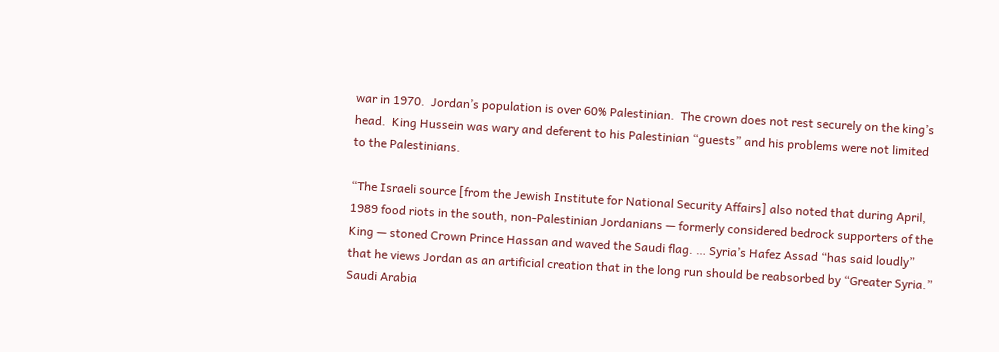war in 1970.  Jordan’s population is over 60% Palestinian.  The crown does not rest securely on the king’s head.  King Hussein was wary and deferent to his Palestinian “guests” and his problems were not limited to the Palestinians.

“The Israeli source [from the Jewish Institute for National Security Affairs] also noted that during April, 1989 food riots in the south, non-Palestinian Jordanians — formerly considered bedrock supporters of the King — stoned Crown Prince Hassan and waved the Saudi flag. … Syria’s Hafez Assad “has said loudly” that he views Jordan as an artificial creation that in the long run should be reabsorbed by “Greater Syria.”  Saudi Arabia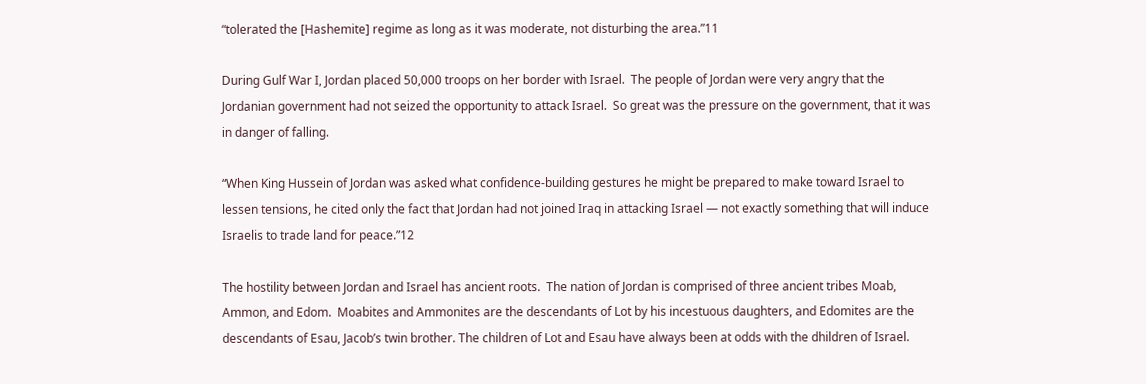“tolerated the [Hashemite] regime as long as it was moderate, not disturbing the area.”11

During Gulf War I, Jordan placed 50,000 troops on her border with Israel.  The people of Jordan were very angry that the Jordanian government had not seized the opportunity to attack Israel.  So great was the pressure on the government, that it was in danger of falling.

“When King Hussein of Jordan was asked what confidence-building gestures he might be prepared to make toward Israel to lessen tensions, he cited only the fact that Jordan had not joined Iraq in attacking Israel — not exactly something that will induce Israelis to trade land for peace.”12

The hostility between Jordan and Israel has ancient roots.  The nation of Jordan is comprised of three ancient tribes Moab, Ammon, and Edom.  Moabites and Ammonites are the descendants of Lot by his incestuous daughters, and Edomites are the descendants of Esau, Jacob’s twin brother. The children of Lot and Esau have always been at odds with the dhildren of Israel.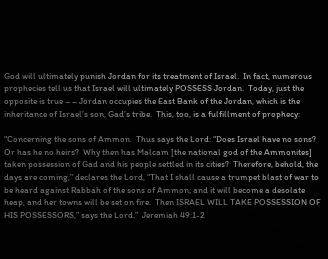God will ultimately punish Jordan for its treatment of Israel.  In fact, numerous prophecies tell us that Israel will ultimately POSSESS Jordan.  Today, just the opposite is true – – Jordan occupies the East Bank of the Jordan, which is the inheritance of Israel’s son, Gad’s tribe.  This, too, is a fulfillment of prophecy:

“Concerning the sons of Ammon.  Thus says the Lord: “Does Israel have no sons?  Or has he no heirs?  Why then has Malcam [the national god of the Ammonites] taken possession of Gad and his people settled in its cities?  Therefore, behold, the days are coming,” declares the Lord, “That I shall cause a trumpet blast of war to be heard against Rabbah of the sons of Ammon; and it will become a desolate heap, and her towns will be set on fire.  Then ISRAEL WILL TAKE POSSESSION OF HIS POSSESSORS,” says the Lord.”  Jeremiah 49:1-2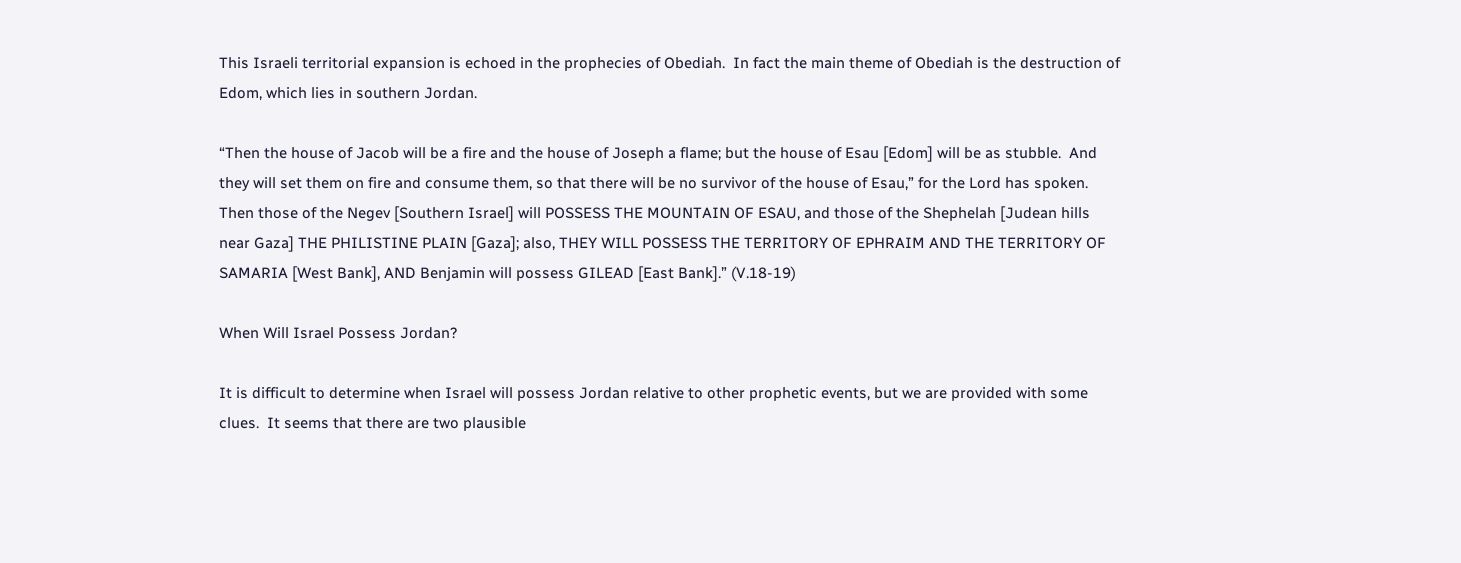This Israeli territorial expansion is echoed in the prophecies of Obediah.  In fact the main theme of Obediah is the destruction of Edom, which lies in southern Jordan.

“Then the house of Jacob will be a fire and the house of Joseph a flame; but the house of Esau [Edom] will be as stubble.  And they will set them on fire and consume them, so that there will be no survivor of the house of Esau,” for the Lord has spoken.  Then those of the Negev [Southern Israel] will POSSESS THE MOUNTAIN OF ESAU, and those of the Shephelah [Judean hills near Gaza] THE PHILISTINE PLAIN [Gaza]; also, THEY WILL POSSESS THE TERRITORY OF EPHRAIM AND THE TERRITORY OF SAMARIA [West Bank], AND Benjamin will possess GILEAD [East Bank].” (V.18-19)

When Will Israel Possess Jordan?

It is difficult to determine when Israel will possess Jordan relative to other prophetic events, but we are provided with some clues.  It seems that there are two plausible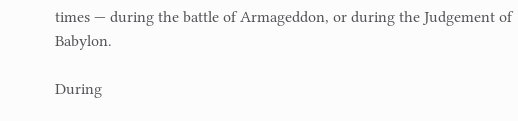times — during the battle of Armageddon, or during the Judgement of Babylon.

During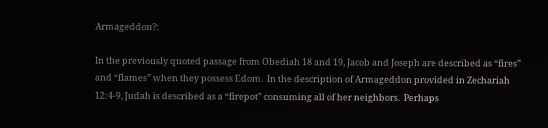Armageddon?:

In the previously quoted passage from Obediah 18 and 19, Jacob and Joseph are described as “fires” and “flames” when they possess Edom.  In the description of Armageddon provided in Zechariah 12:4-9, Judah is described as a “firepot” consuming all of her neighbors.  Perhaps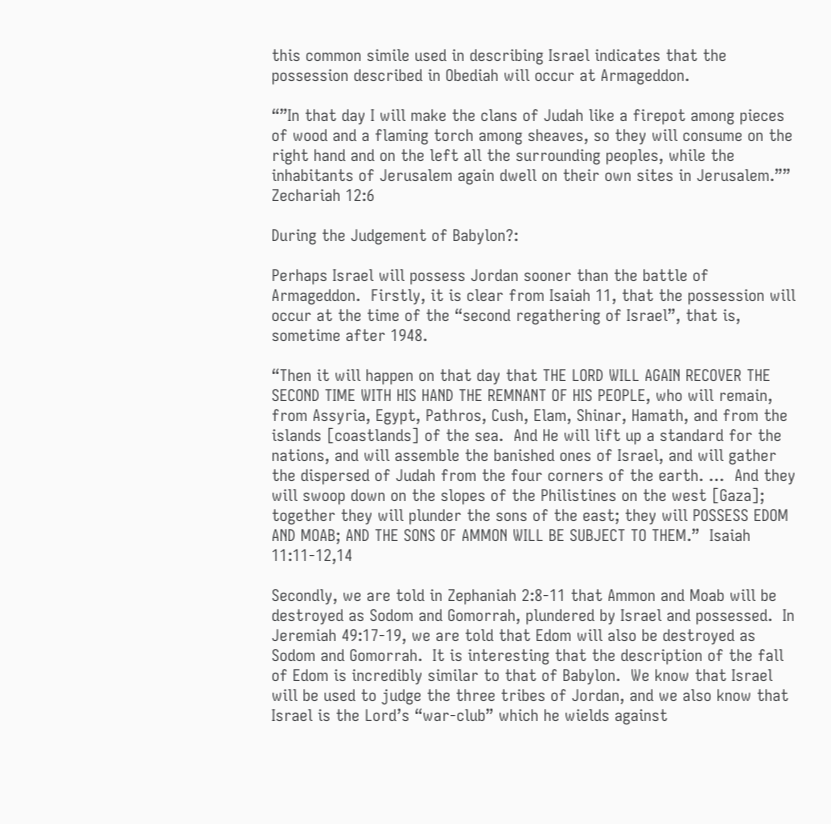this common simile used in describing Israel indicates that the possession described in Obediah will occur at Armageddon.

“”In that day I will make the clans of Judah like a firepot among pieces of wood and a flaming torch among sheaves, so they will consume on the right hand and on the left all the surrounding peoples, while the inhabitants of Jerusalem again dwell on their own sites in Jerusalem.””  Zechariah 12:6

During the Judgement of Babylon?:

Perhaps Israel will possess Jordan sooner than the battle of Armageddon.  Firstly, it is clear from Isaiah 11, that the possession will occur at the time of the “second regathering of Israel”, that is, sometime after 1948.

“Then it will happen on that day that THE LORD WILL AGAIN RECOVER THE SECOND TIME WITH HIS HAND THE REMNANT OF HIS PEOPLE, who will remain, from Assyria, Egypt, Pathros, Cush, Elam, Shinar, Hamath, and from the islands [coastlands] of the sea.  And He will lift up a standard for the nations, and will assemble the banished ones of Israel, and will gather the dispersed of Judah from the four corners of the earth. …  And they will swoop down on the slopes of the Philistines on the west [Gaza]; together they will plunder the sons of the east; they will POSSESS EDOM AND MOAB; AND THE SONS OF AMMON WILL BE SUBJECT TO THEM.”  Isaiah 11:11-12,14

Secondly, we are told in Zephaniah 2:8-11 that Ammon and Moab will be destroyed as Sodom and Gomorrah, plundered by Israel and possessed.  In Jeremiah 49:17-19, we are told that Edom will also be destroyed as Sodom and Gomorrah.  It is interesting that the description of the fall of Edom is incredibly similar to that of Babylon.  We know that Israel will be used to judge the three tribes of Jordan, and we also know that Israel is the Lord’s “war-club” which he wields against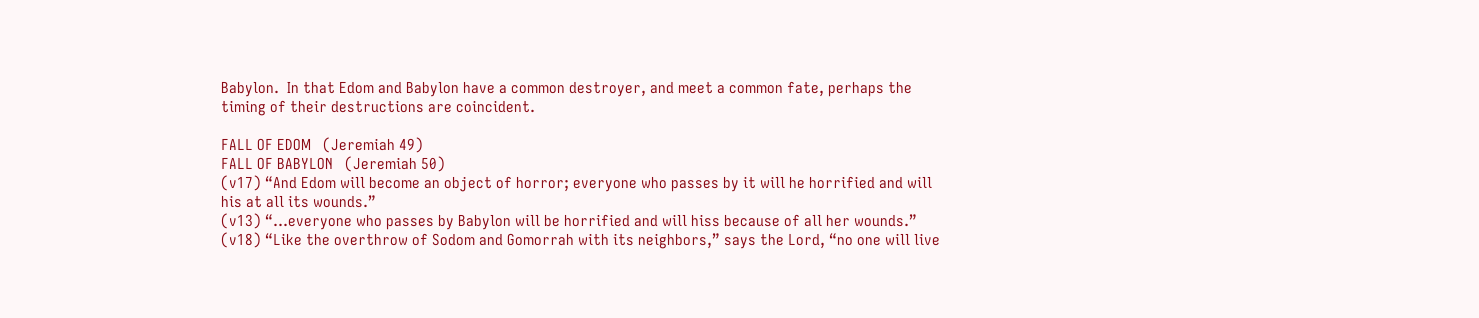Babylon.  In that Edom and Babylon have a common destroyer, and meet a common fate, perhaps the timing of their destructions are coincident.

FALL OF EDOM   (Jeremiah 49)
FALL OF BABYLON   (Jeremiah 50)
(v17) “And Edom will become an object of horror; everyone who passes by it will he horrified and will his at all its wounds.”
(v13) “…everyone who passes by Babylon will be horrified and will hiss because of all her wounds.”
(v18) “Like the overthrow of Sodom and Gomorrah with its neighbors,” says the Lord, “no one will live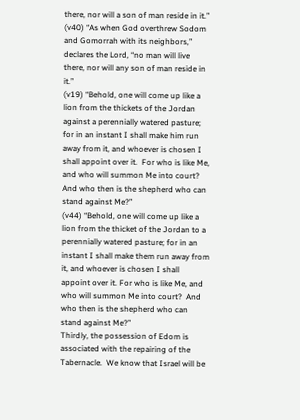there, nor will a son of man reside in it.”
(v40) “As when God overthrew Sodom and Gomorrah with its neighbors,” declares the Lord, “no man will live there, nor will any son of man reside in it.”
(v19) “Behold, one will come up like a lion from the thickets of the Jordan against a perennially watered pasture; for in an instant I shall make him run away from it, and whoever is chosen I shall appoint over it.  For who is like Me, and who will summon Me into court?  And who then is the shepherd who can stand against Me?”
(v44) “Behold, one will come up like a lion from the thicket of the Jordan to a perennially watered pasture; for in an instant I shall make them run away from it, and whoever is chosen I shall appoint over it. For who is like Me, and who will summon Me into court?  And who then is the shepherd who can stand against Me?”
Thirdly, the possession of Edom is associated with the repairing of the Tabernacle.  We know that Israel will be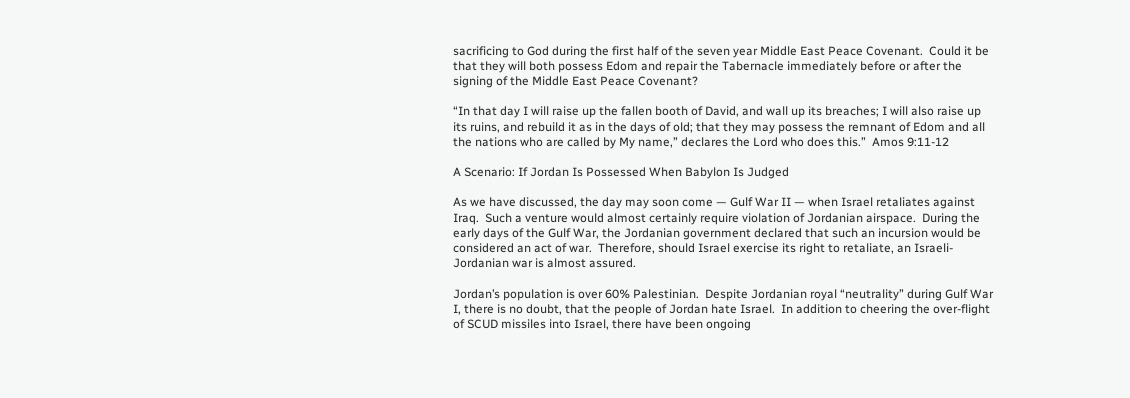sacrificing to God during the first half of the seven year Middle East Peace Covenant.  Could it be that they will both possess Edom and repair the Tabernacle immediately before or after the signing of the Middle East Peace Covenant?

“In that day I will raise up the fallen booth of David, and wall up its breaches; I will also raise up its ruins, and rebuild it as in the days of old; that they may possess the remnant of Edom and all the nations who are called by My name,” declares the Lord who does this.”  Amos 9:11-12

A Scenario: If Jordan Is Possessed When Babylon Is Judged

As we have discussed, the day may soon come — Gulf War II — when Israel retaliates against Iraq.  Such a venture would almost certainly require violation of Jordanian airspace.  During the early days of the Gulf War, the Jordanian government declared that such an incursion would be considered an act of war.  Therefore, should Israel exercise its right to retaliate, an Israeli-Jordanian war is almost assured.

Jordan’s population is over 60% Palestinian.  Despite Jordanian royal “neutrality” during Gulf War I, there is no doubt, that the people of Jordan hate Israel.  In addition to cheering the over-flight of SCUD missiles into Israel, there have been ongoing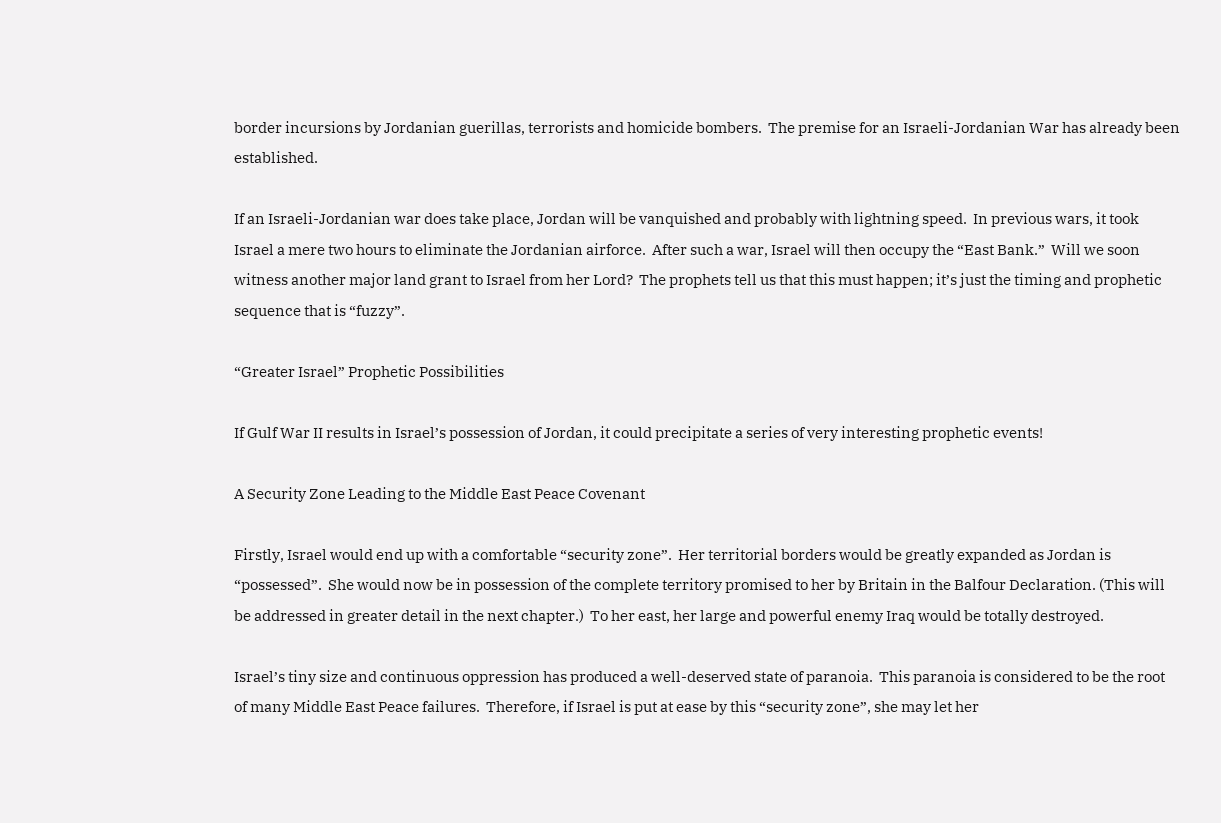border incursions by Jordanian guerillas, terrorists and homicide bombers.  The premise for an Israeli-Jordanian War has already been established.

If an Israeli-Jordanian war does take place, Jordan will be vanquished and probably with lightning speed.  In previous wars, it took Israel a mere two hours to eliminate the Jordanian airforce.  After such a war, Israel will then occupy the “East Bank.”  Will we soon witness another major land grant to Israel from her Lord?  The prophets tell us that this must happen; it’s just the timing and prophetic sequence that is “fuzzy”.

“Greater Israel” Prophetic Possibilities

If Gulf War II results in Israel’s possession of Jordan, it could precipitate a series of very interesting prophetic events!

A Security Zone Leading to the Middle East Peace Covenant

Firstly, Israel would end up with a comfortable “security zone”.  Her territorial borders would be greatly expanded as Jordan is “possessed”.  She would now be in possession of the complete territory promised to her by Britain in the Balfour Declaration. (This will be addressed in greater detail in the next chapter.)  To her east, her large and powerful enemy Iraq would be totally destroyed.

Israel’s tiny size and continuous oppression has produced a well-deserved state of paranoia.  This paranoia is considered to be the root of many Middle East Peace failures.  Therefore, if Israel is put at ease by this “security zone”, she may let her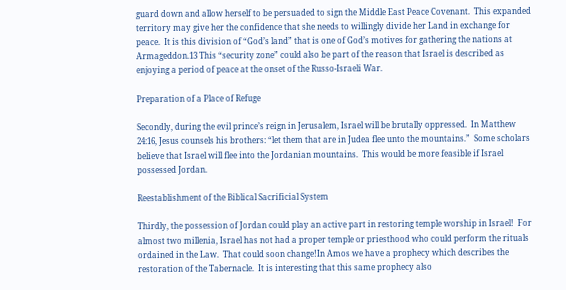guard down and allow herself to be persuaded to sign the Middle East Peace Covenant.  This expanded territory may give her the confidence that she needs to willingly divide her Land in exchange for peace.  It is this division of “God’s land” that is one of God’s motives for gathering the nations at Armageddon.13 This “security zone” could also be part of the reason that Israel is described as enjoying a period of peace at the onset of the Russo-Israeli War.

Preparation of a Place of Refuge

Secondly, during the evil prince’s reign in Jerusalem, Israel will be brutally oppressed.  In Matthew 24:16, Jesus counsels his brothers: “let them that are in Judea flee unto the mountains.”  Some scholars believe that Israel will flee into the Jordanian mountains.  This would be more feasible if Israel possessed Jordan.

Reestablishment of the Biblical Sacrificial System

Thirdly, the possession of Jordan could play an active part in restoring temple worship in Israel!  For almost two millenia, Israel has not had a proper temple or priesthood who could perform the rituals ordained in the Law.  That could soon change!In Amos we have a prophecy which describes the restoration of the Tabernacle.  It is interesting that this same prophecy also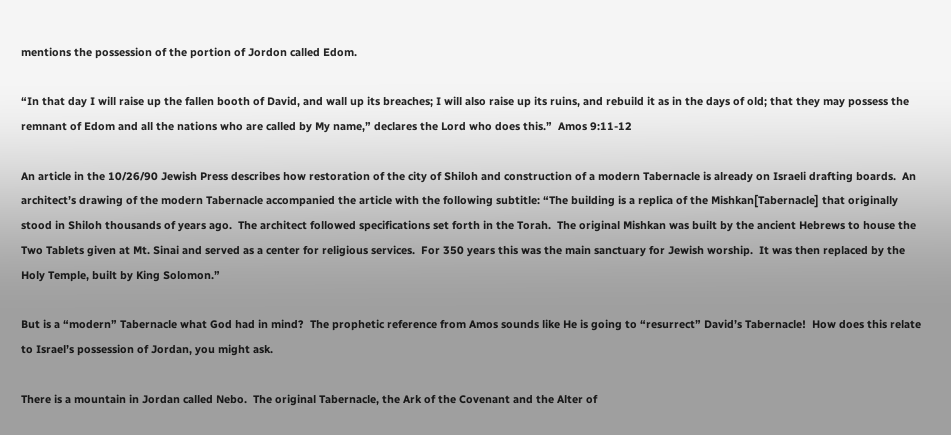mentions the possession of the portion of Jordon called Edom.

“In that day I will raise up the fallen booth of David, and wall up its breaches; I will also raise up its ruins, and rebuild it as in the days of old; that they may possess the remnant of Edom and all the nations who are called by My name,” declares the Lord who does this.”  Amos 9:11-12

An article in the 10/26/90 Jewish Press describes how restoration of the city of Shiloh and construction of a modern Tabernacle is already on Israeli drafting boards.  An architect’s drawing of the modern Tabernacle accompanied the article with the following subtitle: “The building is a replica of the Mishkan[Tabernacle] that originally stood in Shiloh thousands of years ago.  The architect followed specifications set forth in the Torah.  The original Mishkan was built by the ancient Hebrews to house the Two Tablets given at Mt. Sinai and served as a center for religious services.  For 350 years this was the main sanctuary for Jewish worship.  It was then replaced by the Holy Temple, built by King Solomon.”

But is a “modern” Tabernacle what God had in mind?  The prophetic reference from Amos sounds like He is going to “resurrect” David’s Tabernacle!  How does this relate to Israel’s possession of Jordan, you might ask.

There is a mountain in Jordan called Nebo.  The original Tabernacle, the Ark of the Covenant and the Alter of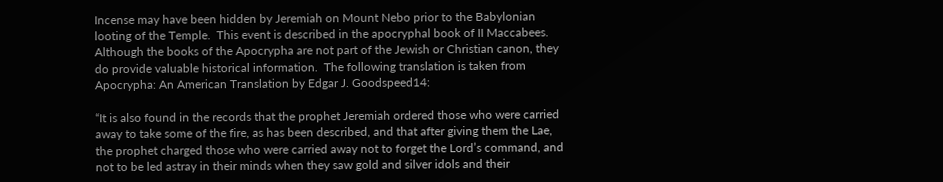Incense may have been hidden by Jeremiah on Mount Nebo prior to the Babylonian looting of the Temple.  This event is described in the apocryphal book of II Maccabees.  Although the books of the Apocrypha are not part of the Jewish or Christian canon, they do provide valuable historical information.  The following translation is taken from Apocrypha: An American Translation by Edgar J. Goodspeed14:

“It is also found in the records that the prophet Jeremiah ordered those who were carried away to take some of the fire, as has been described, and that after giving them the Lae, the prophet charged those who were carried away not to forget the Lord’s command, and not to be led astray in their minds when they saw gold and silver idols and their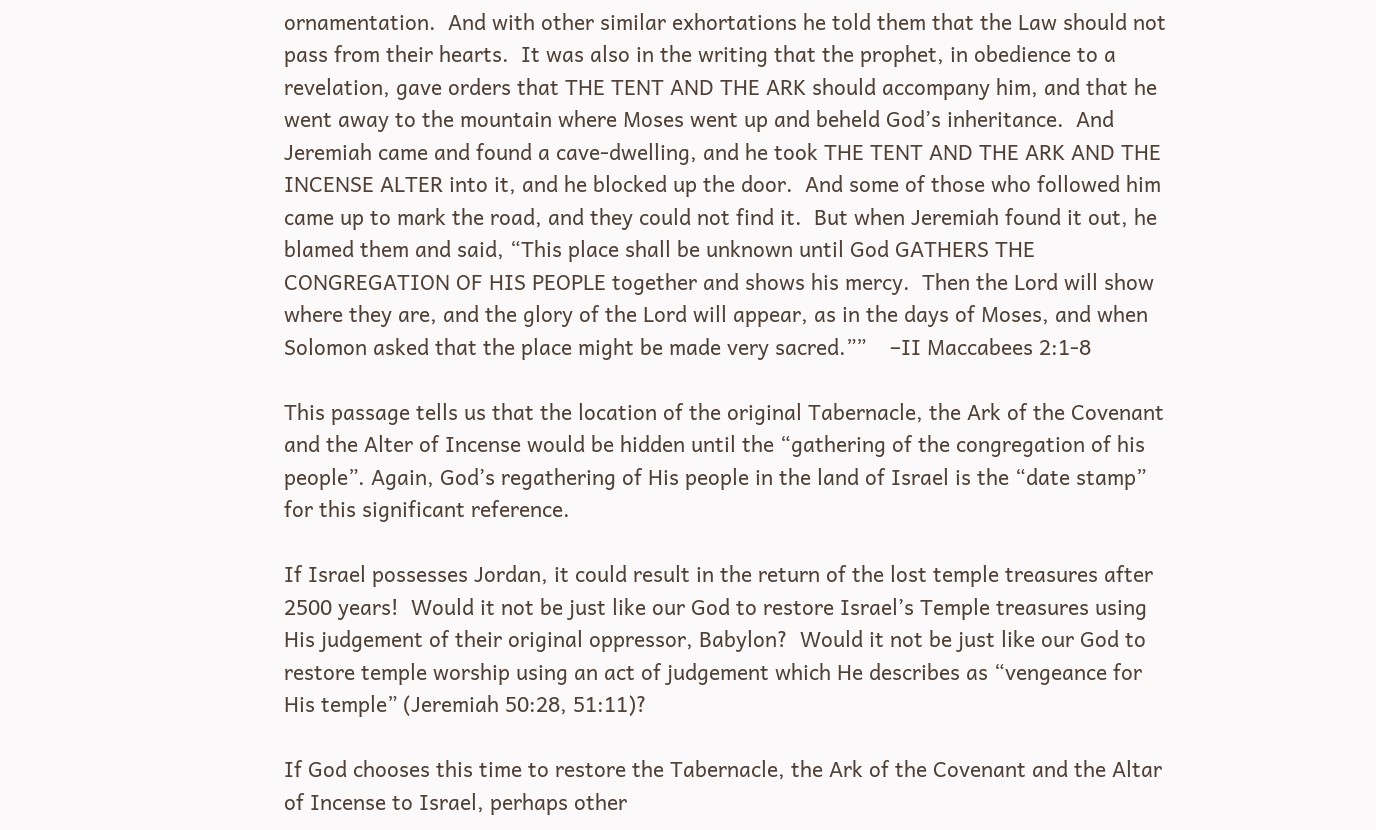ornamentation.  And with other similar exhortations he told them that the Law should not pass from their hearts.  It was also in the writing that the prophet, in obedience to a revelation, gave orders that THE TENT AND THE ARK should accompany him, and that he went away to the mountain where Moses went up and beheld God’s inheritance.  And Jeremiah came and found a cave-dwelling, and he took THE TENT AND THE ARK AND THE INCENSE ALTER into it, and he blocked up the door.  And some of those who followed him came up to mark the road, and they could not find it.  But when Jeremiah found it out, he blamed them and said, “This place shall be unknown until God GATHERS THE CONGREGATION OF HIS PEOPLE together and shows his mercy.  Then the Lord will show where they are, and the glory of the Lord will appear, as in the days of Moses, and when Solomon asked that the place might be made very sacred.””    –II Maccabees 2:1-8

This passage tells us that the location of the original Tabernacle, the Ark of the Covenant and the Alter of Incense would be hidden until the “gathering of the congregation of his people”. Again, God’s regathering of His people in the land of Israel is the “date stamp” for this significant reference.

If Israel possesses Jordan, it could result in the return of the lost temple treasures after 2500 years!  Would it not be just like our God to restore Israel’s Temple treasures using His judgement of their original oppressor, Babylon?  Would it not be just like our God to restore temple worship using an act of judgement which He describes as “vengeance for His temple” (Jeremiah 50:28, 51:11)?

If God chooses this time to restore the Tabernacle, the Ark of the Covenant and the Altar of Incense to Israel, perhaps other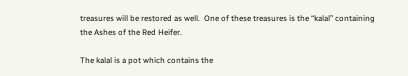treasures will be restored as well.  One of these treasures is the “kalal” containing the Ashes of the Red Heifer.

The kalal is a pot which contains the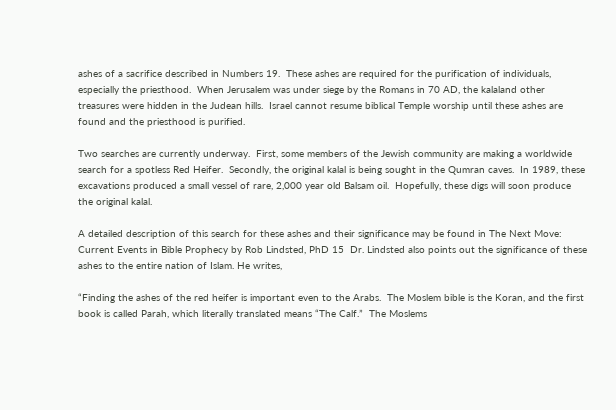ashes of a sacrifice described in Numbers 19.  These ashes are required for the purification of individuals, especially the priesthood.  When Jerusalem was under siege by the Romans in 70 AD, the kalaland other treasures were hidden in the Judean hills.  Israel cannot resume biblical Temple worship until these ashes are found and the priesthood is purified.

Two searches are currently underway.  First, some members of the Jewish community are making a worldwide search for a spotless Red Heifer.  Secondly, the original kalal is being sought in the Qumran caves.  In 1989, these excavations produced a small vessel of rare, 2,000 year old Balsam oil.  Hopefully, these digs will soon produce the original kalal.

A detailed description of this search for these ashes and their significance may be found in The Next Move: Current Events in Bible Prophecy by Rob Lindsted, PhD 15  Dr. Lindsted also points out the significance of these ashes to the entire nation of Islam. He writes,

“Finding the ashes of the red heifer is important even to the Arabs.  The Moslem bible is the Koran, and the first book is called Parah, which literally translated means “The Calf.”  The Moslems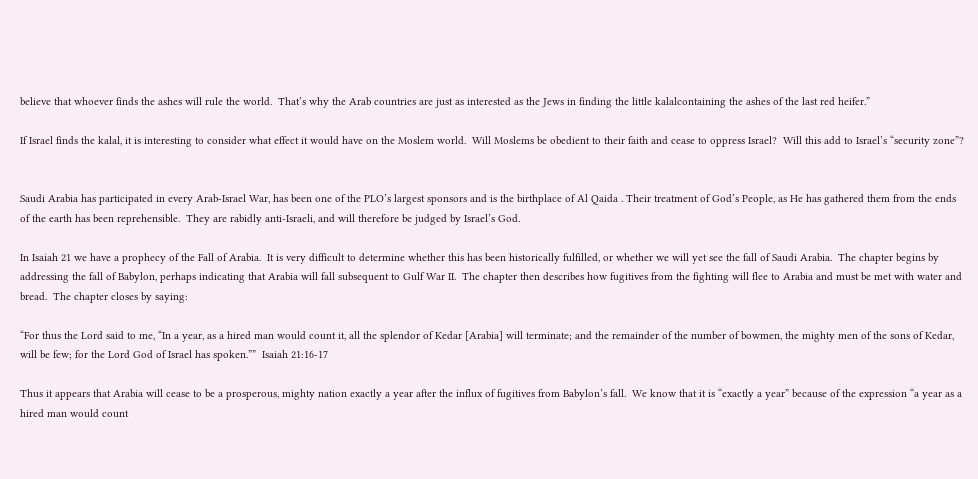believe that whoever finds the ashes will rule the world.  That’s why the Arab countries are just as interested as the Jews in finding the little kalalcontaining the ashes of the last red heifer.”

If Israel finds the kalal, it is interesting to consider what effect it would have on the Moslem world.  Will Moslems be obedient to their faith and cease to oppress Israel?  Will this add to Israel’s “security zone”?


Saudi Arabia has participated in every Arab-Israel War, has been one of the PLO’s largest sponsors and is the birthplace of Al Qaida . Their treatment of God’s People, as He has gathered them from the ends of the earth has been reprehensible.  They are rabidly anti-Israeli, and will therefore be judged by Israel’s God.

In Isaiah 21 we have a prophecy of the Fall of Arabia.  It is very difficult to determine whether this has been historically fulfilled, or whether we will yet see the fall of Saudi Arabia.  The chapter begins by addressing the fall of Babylon, perhaps indicating that Arabia will fall subsequent to Gulf War II.  The chapter then describes how fugitives from the fighting will flee to Arabia and must be met with water and bread.  The chapter closes by saying:

“For thus the Lord said to me, “In a year, as a hired man would count it, all the splendor of Kedar [Arabia] will terminate; and the remainder of the number of bowmen, the mighty men of the sons of Kedar, will be few; for the Lord God of Israel has spoken.””  Isaiah 21:16-17

Thus it appears that Arabia will cease to be a prosperous, mighty nation exactly a year after the influx of fugitives from Babylon’s fall.  We know that it is “exactly a year” because of the expression “a year as a hired man would count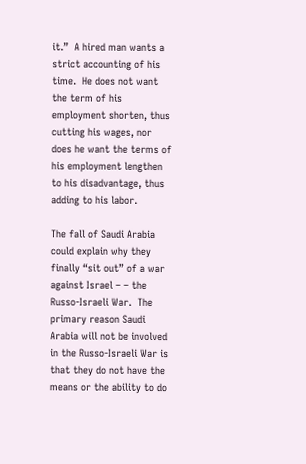it.”  A hired man wants a strict accounting of his time.  He does not want the term of his employment shorten, thus cutting his wages, nor does he want the terms of his employment lengthen to his disadvantage, thus adding to his labor.

The fall of Saudi Arabia could explain why they finally “sit out” of a war against Israel – – the Russo-Israeli War.  The primary reason Saudi Arabia will not be involved in the Russo-Israeli War is that they do not have the means or the ability to do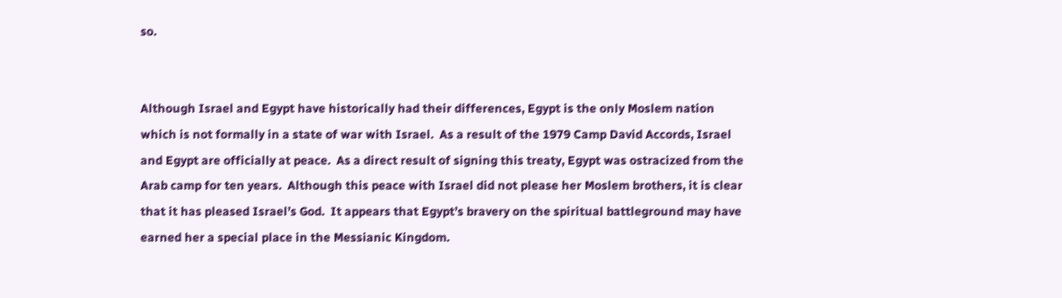so.


Although Israel and Egypt have historically had their differences, Egypt is the only Moslem nation which is not formally in a state of war with Israel.  As a result of the 1979 Camp David Accords, Israel and Egypt are officially at peace.  As a direct result of signing this treaty, Egypt was ostracized from the Arab camp for ten years.  Although this peace with Israel did not please her Moslem brothers, it is clear that it has pleased Israel’s God.  It appears that Egypt’s bravery on the spiritual battleground may have earned her a special place in the Messianic Kingdom.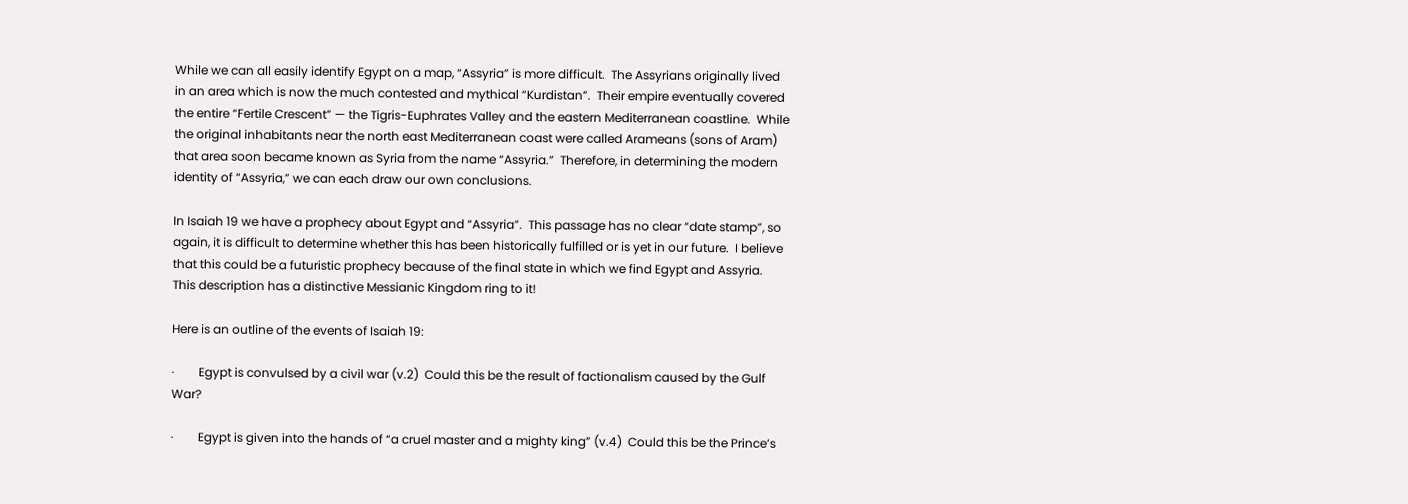While we can all easily identify Egypt on a map, “Assyria” is more difficult.  The Assyrians originally lived in an area which is now the much contested and mythical “Kurdistan”.  Their empire eventually covered the entire “Fertile Crescent” — the Tigris-Euphrates Valley and the eastern Mediterranean coastline.  While the original inhabitants near the north east Mediterranean coast were called Arameans (sons of Aram) that area soon became known as Syria from the name “Assyria.”  Therefore, in determining the modern identity of “Assyria,” we can each draw our own conclusions.

In Isaiah 19 we have a prophecy about Egypt and “Assyria”.  This passage has no clear “date stamp”, so again, it is difficult to determine whether this has been historically fulfilled or is yet in our future.  I believe that this could be a futuristic prophecy because of the final state in which we find Egypt and Assyria.  This description has a distinctive Messianic Kingdom ring to it!

Here is an outline of the events of Isaiah 19:

·        Egypt is convulsed by a civil war (v.2)  Could this be the result of factionalism caused by the Gulf War?

·        Egypt is given into the hands of “a cruel master and a mighty king” (v.4)  Could this be the Prince’s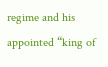regime and his appointed “king of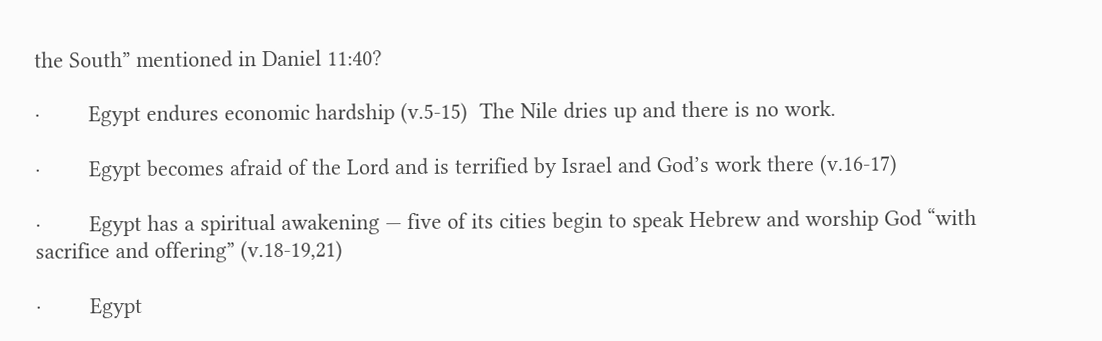the South” mentioned in Daniel 11:40?

·        Egypt endures economic hardship (v.5-15)  The Nile dries up and there is no work.

·        Egypt becomes afraid of the Lord and is terrified by Israel and God’s work there (v.16-17)

·        Egypt has a spiritual awakening — five of its cities begin to speak Hebrew and worship God “with sacrifice and offering” (v.18-19,21)

·        Egypt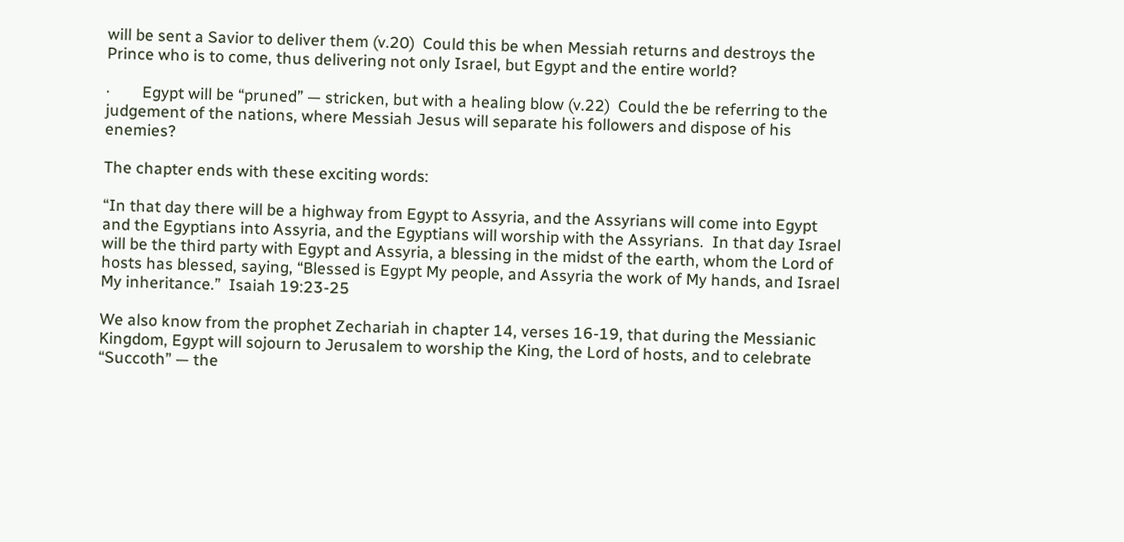will be sent a Savior to deliver them (v.20)  Could this be when Messiah returns and destroys the Prince who is to come, thus delivering not only Israel, but Egypt and the entire world?

·        Egypt will be “pruned” — stricken, but with a healing blow (v.22)  Could the be referring to the judgement of the nations, where Messiah Jesus will separate his followers and dispose of his enemies?

The chapter ends with these exciting words:

“In that day there will be a highway from Egypt to Assyria, and the Assyrians will come into Egypt and the Egyptians into Assyria, and the Egyptians will worship with the Assyrians.  In that day Israel will be the third party with Egypt and Assyria, a blessing in the midst of the earth, whom the Lord of hosts has blessed, saying, “Blessed is Egypt My people, and Assyria the work of My hands, and Israel My inheritance.”  Isaiah 19:23-25

We also know from the prophet Zechariah in chapter 14, verses 16-19, that during the Messianic Kingdom, Egypt will sojourn to Jerusalem to worship the King, the Lord of hosts, and to celebrate “Succoth” — the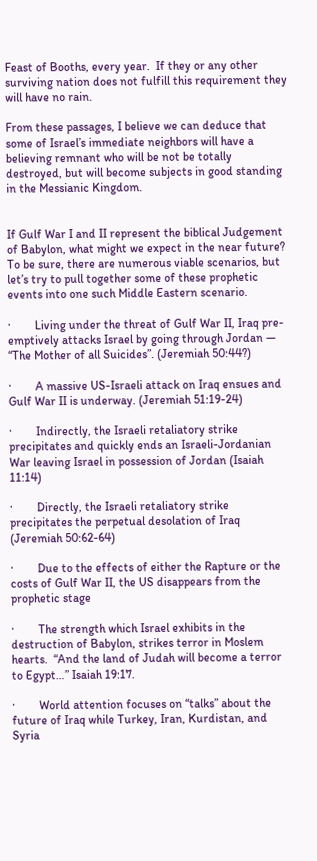Feast of Booths, every year.  If they or any other surviving nation does not fulfill this requirement they will have no rain.

From these passages, I believe we can deduce that some of Israel’s immediate neighbors will have a believing remnant who will be not be totally destroyed, but will become subjects in good standing in the Messianic Kingdom.


If Gulf War I and II represent the biblical Judgement of Babylon, what might we expect in the near future?  To be sure, there are numerous viable scenarios, but let’s try to pull together some of these prophetic events into one such Middle Eastern scenario.

·        Living under the threat of Gulf War II, Iraq pre-emptively attacks Israel by going through Jordan — “The Mother of all Suicides”. (Jeremiah 50:44?)

·        A massive US-Israeli attack on Iraq ensues and Gulf War II is underway. (Jeremiah 51:19-24)

·        Indirectly, the Israeli retaliatory strike precipitates and quickly ends an Israeli-Jordanian War leaving Israel in possession of Jordan (Isaiah 11:14)

·        Directly, the Israeli retaliatory strike precipitates the perpetual desolation of Iraq (Jeremiah 50:62-64)

·        Due to the effects of either the Rapture or the costs of Gulf War II, the US disappears from the prophetic stage

·        The strength which Israel exhibits in the destruction of Babylon, strikes terror in Moslem hearts.  “And the land of Judah will become a terror to Egypt…” Isaiah 19:17.

·        World attention focuses on “talks” about the future of Iraq while Turkey, Iran, Kurdistan, and Syria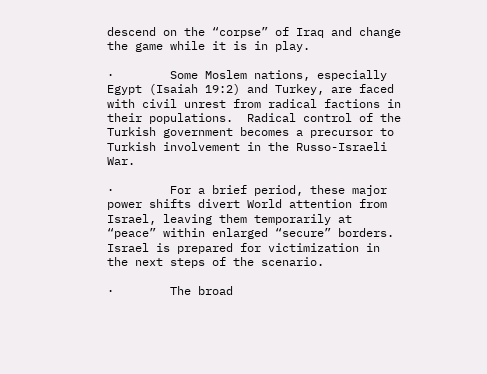descend on the “corpse” of Iraq and change the game while it is in play.

·        Some Moslem nations, especially Egypt (Isaiah 19:2) and Turkey, are faced with civil unrest from radical factions in their populations.  Radical control of the Turkish government becomes a precursor to Turkish involvement in the Russo-Israeli War.

·        For a brief period, these major power shifts divert World attention from Israel, leaving them temporarily at “peace” within enlarged “secure” borders.  Israel is prepared for victimization in the next steps of the scenario.

·        The broad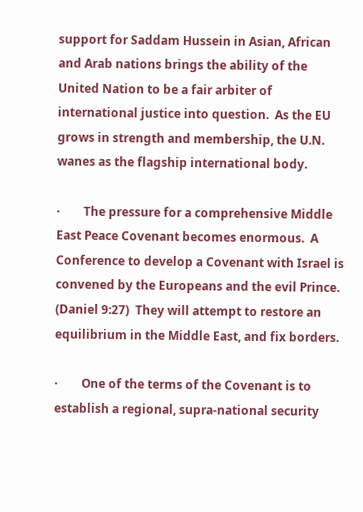support for Saddam Hussein in Asian, African and Arab nations brings the ability of the United Nation to be a fair arbiter of international justice into question.  As the EU grows in strength and membership, the U.N. wanes as the flagship international body.

·        The pressure for a comprehensive Middle East Peace Covenant becomes enormous.  A Conference to develop a Covenant with Israel is convened by the Europeans and the evil Prince. (Daniel 9:27)  They will attempt to restore an equilibrium in the Middle East, and fix borders.

·        One of the terms of the Covenant is to establish a regional, supra-national security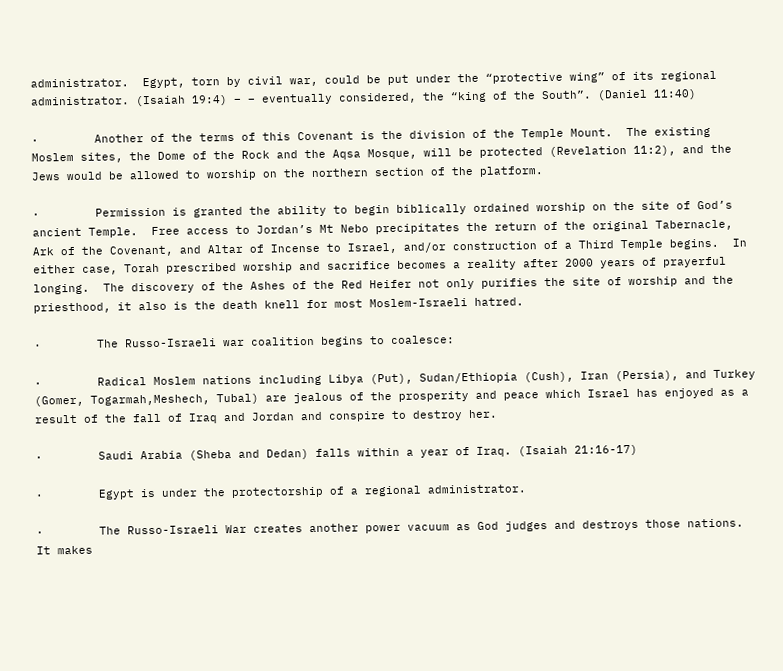administrator.  Egypt, torn by civil war, could be put under the “protective wing” of its regional administrator. (Isaiah 19:4) – – eventually considered, the “king of the South”. (Daniel 11:40)

·        Another of the terms of this Covenant is the division of the Temple Mount.  The existing Moslem sites, the Dome of the Rock and the Aqsa Mosque, will be protected (Revelation 11:2), and the Jews would be allowed to worship on the northern section of the platform.

·        Permission is granted the ability to begin biblically ordained worship on the site of God’s ancient Temple.  Free access to Jordan’s Mt Nebo precipitates the return of the original Tabernacle, Ark of the Covenant, and Altar of Incense to Israel, and/or construction of a Third Temple begins.  In either case, Torah prescribed worship and sacrifice becomes a reality after 2000 years of prayerful longing.  The discovery of the Ashes of the Red Heifer not only purifies the site of worship and the priesthood, it also is the death knell for most Moslem-Israeli hatred.

·        The Russo-Israeli war coalition begins to coalesce:

·        Radical Moslem nations including Libya (Put), Sudan/Ethiopia (Cush), Iran (Persia), and Turkey (Gomer, Togarmah,Meshech, Tubal) are jealous of the prosperity and peace which Israel has enjoyed as a result of the fall of Iraq and Jordan and conspire to destroy her.

·        Saudi Arabia (Sheba and Dedan) falls within a year of Iraq. (Isaiah 21:16-17)

·        Egypt is under the protectorship of a regional administrator.

·        The Russo-Israeli War creates another power vacuum as God judges and destroys those nations.  It makes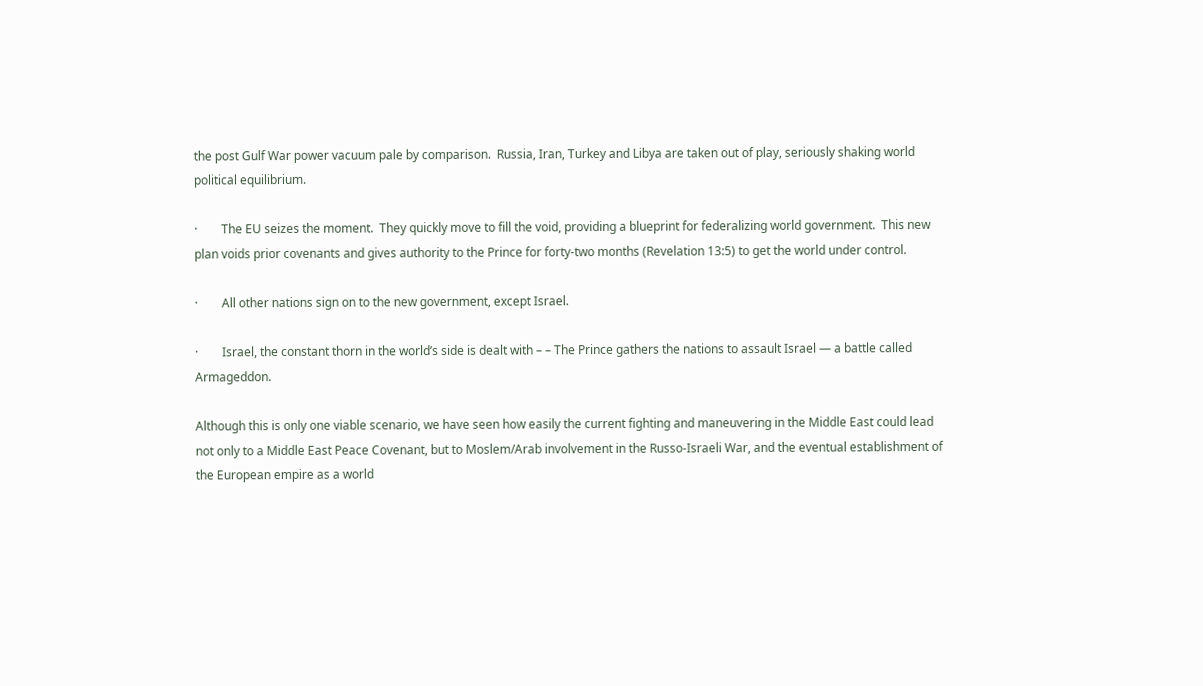the post Gulf War power vacuum pale by comparison.  Russia, Iran, Turkey and Libya are taken out of play, seriously shaking world political equilibrium.

·        The EU seizes the moment.  They quickly move to fill the void, providing a blueprint for federalizing world government.  This new plan voids prior covenants and gives authority to the Prince for forty-two months (Revelation 13:5) to get the world under control.

·        All other nations sign on to the new government, except Israel.

·        Israel, the constant thorn in the world’s side is dealt with – – The Prince gathers the nations to assault Israel — a battle called Armageddon.

Although this is only one viable scenario, we have seen how easily the current fighting and maneuvering in the Middle East could lead not only to a Middle East Peace Covenant, but to Moslem/Arab involvement in the Russo-Israeli War, and the eventual establishment of the European empire as a world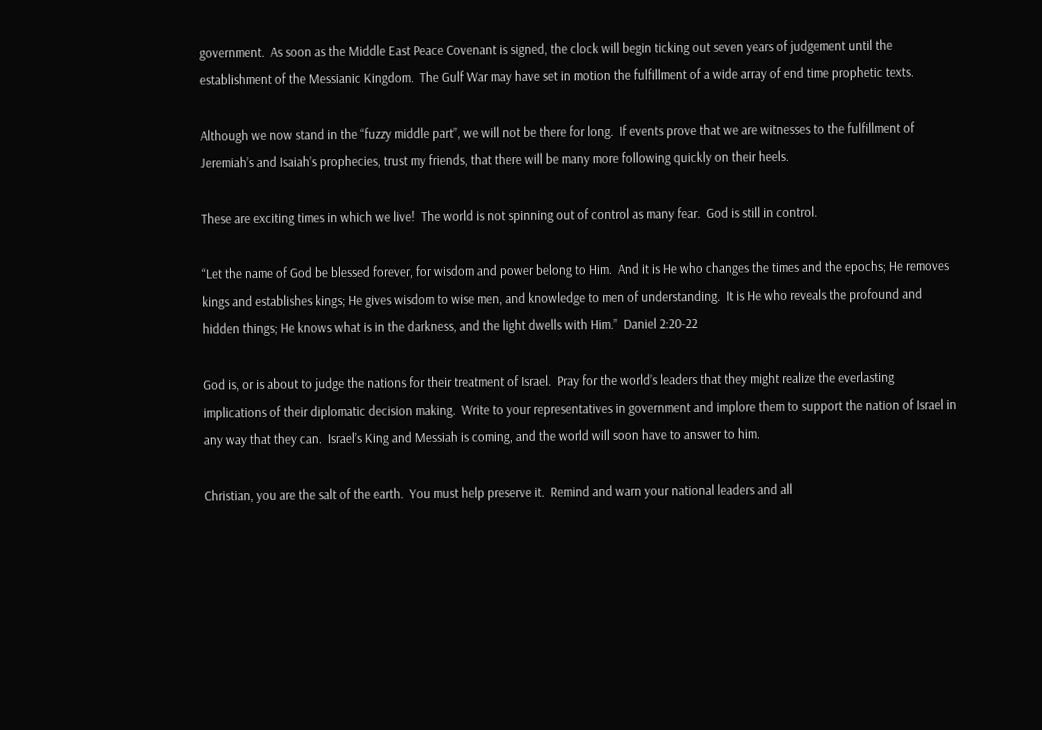government.  As soon as the Middle East Peace Covenant is signed, the clock will begin ticking out seven years of judgement until the establishment of the Messianic Kingdom.  The Gulf War may have set in motion the fulfillment of a wide array of end time prophetic texts.

Although we now stand in the “fuzzy middle part”, we will not be there for long.  If events prove that we are witnesses to the fulfillment of Jeremiah’s and Isaiah’s prophecies, trust my friends, that there will be many more following quickly on their heels.

These are exciting times in which we live!  The world is not spinning out of control as many fear.  God is still in control.

“Let the name of God be blessed forever, for wisdom and power belong to Him.  And it is He who changes the times and the epochs; He removes kings and establishes kings; He gives wisdom to wise men, and knowledge to men of understanding.  It is He who reveals the profound and hidden things; He knows what is in the darkness, and the light dwells with Him.”  Daniel 2:20-22

God is, or is about to judge the nations for their treatment of Israel.  Pray for the world’s leaders that they might realize the everlasting implications of their diplomatic decision making.  Write to your representatives in government and implore them to support the nation of Israel in any way that they can.  Israel’s King and Messiah is coming, and the world will soon have to answer to him.

Christian, you are the salt of the earth.  You must help preserve it.  Remind and warn your national leaders and all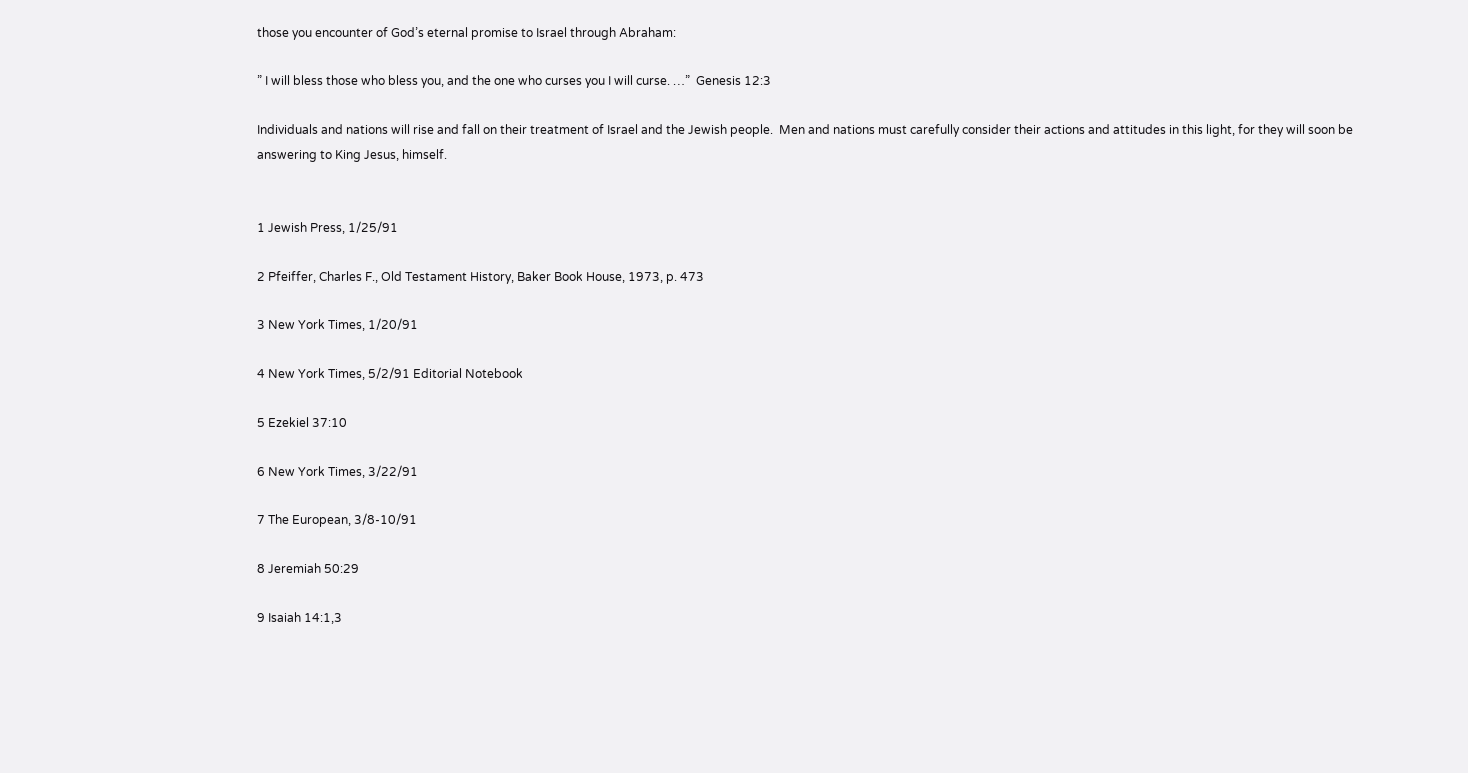those you encounter of God’s eternal promise to Israel through Abraham:

” I will bless those who bless you, and the one who curses you I will curse. …”  Genesis 12:3

Individuals and nations will rise and fall on their treatment of Israel and the Jewish people.  Men and nations must carefully consider their actions and attitudes in this light, for they will soon be answering to King Jesus, himself.


1 Jewish Press, 1/25/91

2 Pfeiffer, Charles F., Old Testament History, Baker Book House, 1973, p. 473

3 New York Times, 1/20/91

4 New York Times, 5/2/91 Editorial Notebook

5 Ezekiel 37:10

6 New York Times, 3/22/91

7 The European, 3/8-10/91

8 Jeremiah 50:29

9 Isaiah 14:1,3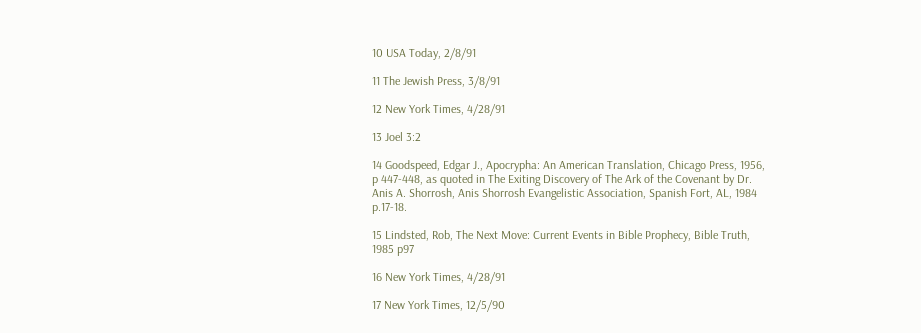10 USA Today, 2/8/91

11 The Jewish Press, 3/8/91

12 New York Times, 4/28/91

13 Joel 3:2

14 Goodspeed, Edgar J., Apocrypha: An American Translation, Chicago Press, 1956, p 447-448, as quoted in The Exiting Discovery of The Ark of the Covenant by Dr. Anis A. Shorrosh, Anis Shorrosh Evangelistic Association, Spanish Fort, AL, 1984  p.17-18.

15 Lindsted, Rob, The Next Move: Current Events in Bible Prophecy, Bible Truth, 1985 p97

16 New York Times, 4/28/91

17 New York Times, 12/5/90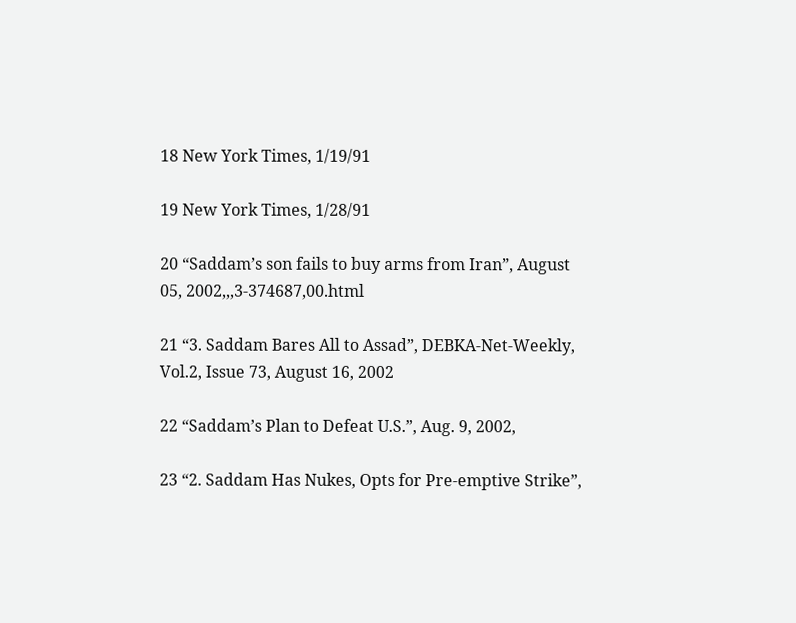18 New York Times, 1/19/91

19 New York Times, 1/28/91

20 “Saddam’s son fails to buy arms from Iran”, August 05, 2002,,,3-374687,00.html

21 “3. Saddam Bares All to Assad”, DEBKA-Net-Weekly, Vol.2, Issue 73, August 16, 2002

22 “Saddam’s Plan to Defeat U.S.”, Aug. 9, 2002,

23 “2. Saddam Has Nukes, Opts for Pre-emptive Strike”,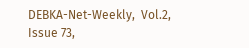DEBKA-Net-Weekly,  Vol.2, Issue 73,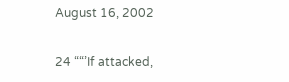August 16, 2002

24 ““’If attacked,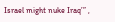Israel might nuke Iraq’” ,